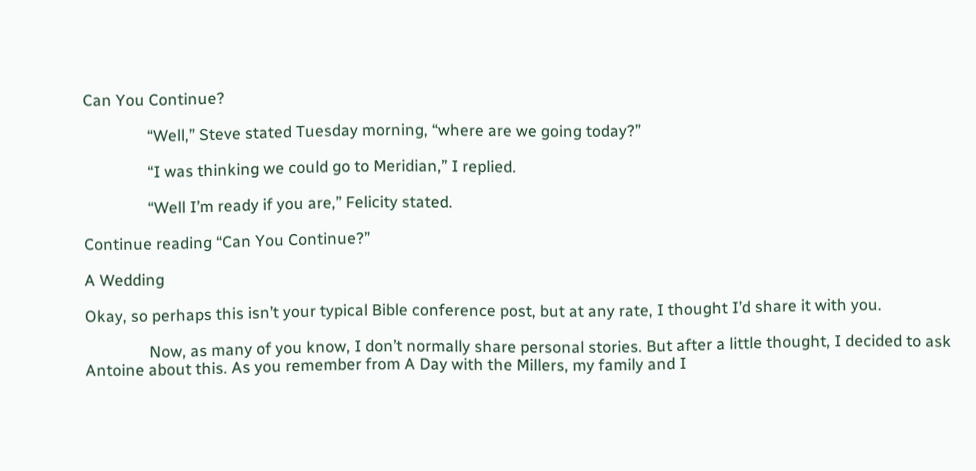Can You Continue?

                “Well,” Steve stated Tuesday morning, “where are we going today?”

                “I was thinking we could go to Meridian,” I replied.

                “Well I’m ready if you are,” Felicity stated.

Continue reading “Can You Continue?”

A Wedding

Okay, so perhaps this isn’t your typical Bible conference post, but at any rate, I thought I’d share it with you.

                Now, as many of you know, I don’t normally share personal stories. But after a little thought, I decided to ask Antoine about this. As you remember from A Day with the Millers, my family and I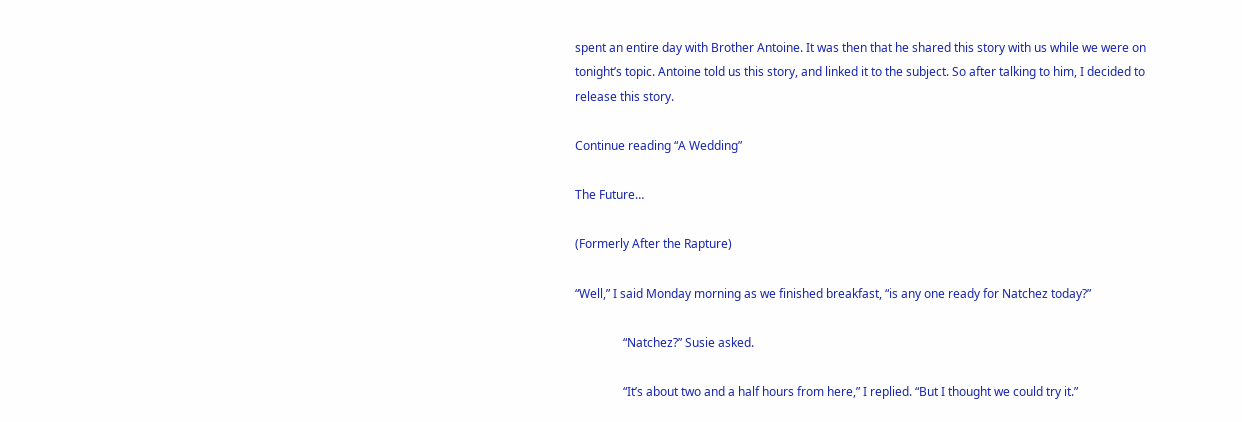spent an entire day with Brother Antoine. It was then that he shared this story with us while we were on tonight’s topic. Antoine told us this story, and linked it to the subject. So after talking to him, I decided to release this story.

Continue reading “A Wedding”

The Future…

(Formerly After the Rapture)

“Well,” I said Monday morning as we finished breakfast, “is any one ready for Natchez today?”

                “Natchez?” Susie asked.

                “It’s about two and a half hours from here,” I replied. “But I thought we could try it.”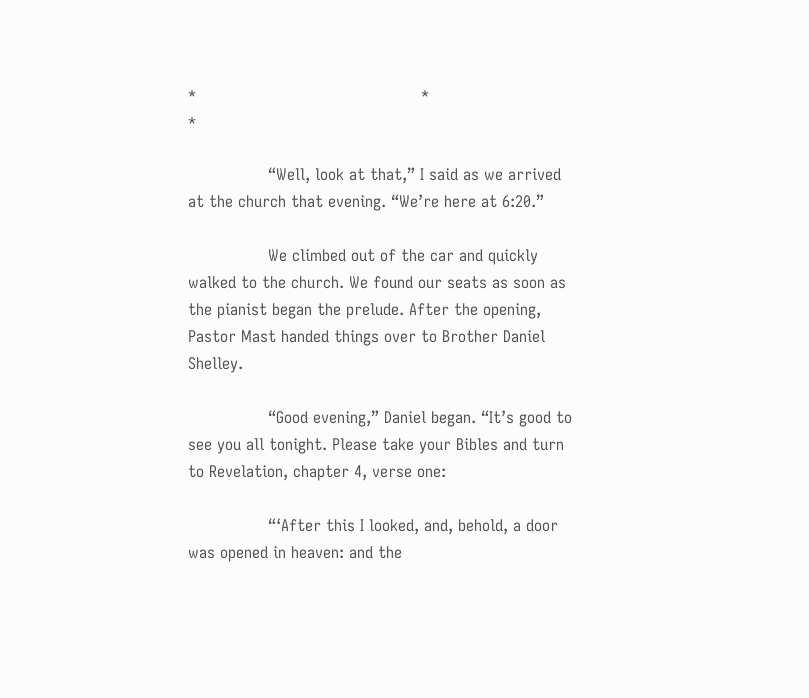*                                             *                                           *

                “Well, look at that,” I said as we arrived at the church that evening. “We’re here at 6:20.”

                We climbed out of the car and quickly walked to the church. We found our seats as soon as the pianist began the prelude. After the opening, Pastor Mast handed things over to Brother Daniel Shelley.

                “Good evening,” Daniel began. “It’s good to see you all tonight. Please take your Bibles and turn to Revelation, chapter 4, verse one:

                “‘After this I looked, and, behold, a door was opened in heaven: and the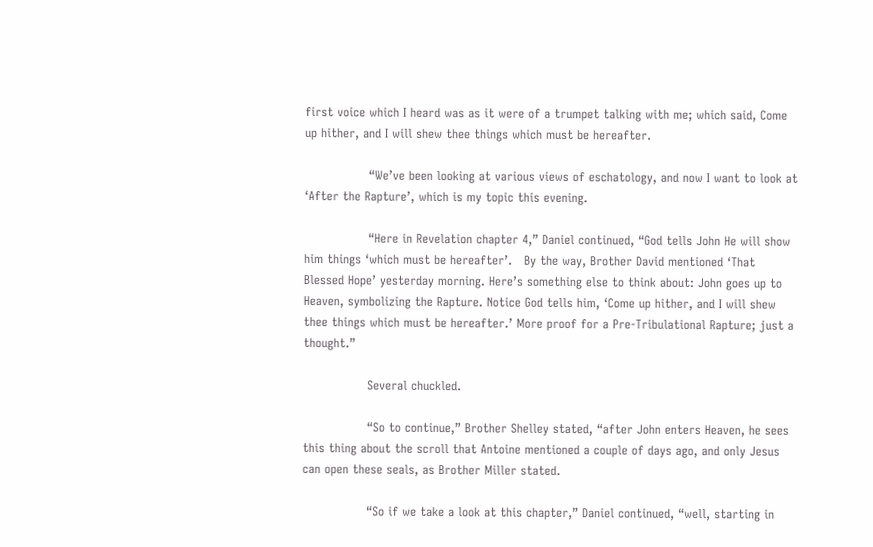first voice which I heard was as it were of a trumpet talking with me; which said, Come up hither, and I will shew thee things which must be hereafter.

                “We’ve been looking at various views of eschatology, and now I want to look at ‘After the Rapture’, which is my topic this evening.

                “Here in Revelation chapter 4,” Daniel continued, “God tells John He will show him things ‘which must be hereafter’.   By the way, Brother David mentioned ‘That Blessed Hope’ yesterday morning. Here’s something else to think about: John goes up to Heaven, symbolizing the Rapture. Notice God tells him, ‘Come up hither, and I will shew thee things which must be hereafter.’ More proof for a Pre-Tribulational Rapture; just a thought.”

                Several chuckled.

                “So to continue,” Brother Shelley stated, “after John enters Heaven, he sees this thing about the scroll that Antoine mentioned a couple of days ago, and only Jesus can open these seals, as Brother Miller stated.

                “So if we take a look at this chapter,” Daniel continued, “well, starting in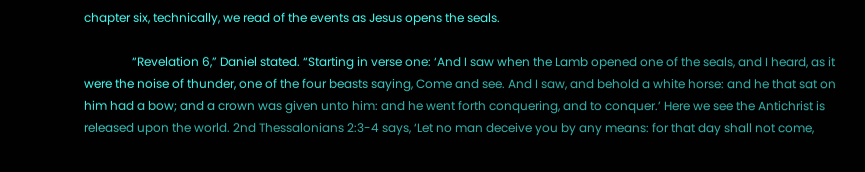chapter six, technically, we read of the events as Jesus opens the seals.

                “Revelation 6,” Daniel stated. “Starting in verse one: ‘And I saw when the Lamb opened one of the seals, and I heard, as it were the noise of thunder, one of the four beasts saying, Come and see. And I saw, and behold a white horse: and he that sat on him had a bow; and a crown was given unto him: and he went forth conquering, and to conquer.’ Here we see the Antichrist is released upon the world. 2nd Thessalonians 2:3-4 says, ‘Let no man deceive you by any means: for that day shall not come,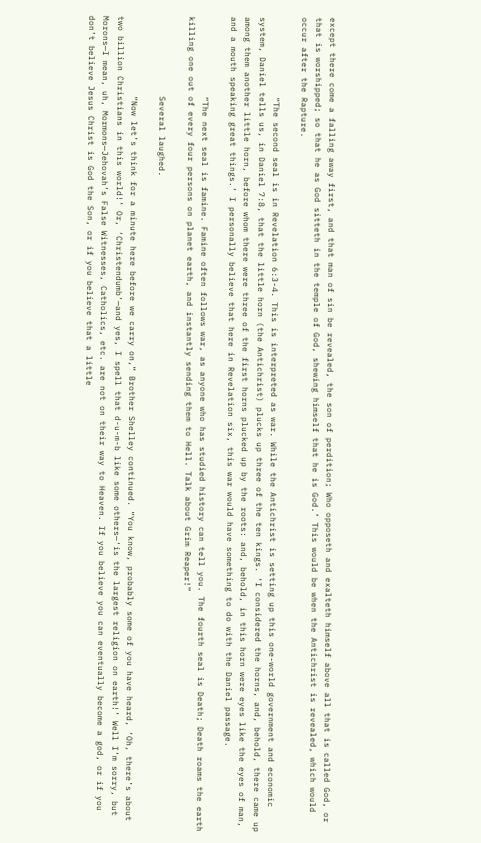except there come a falling away first, and that man of sin be revealed, the son of perdition; Who opposeth and exalteth himself above all that is called God, or that is worshipped; so that he as God sitteth in the temple of God, shewing himself that he is God.’ This would be when the Antichrist is revealed, which would occur after the Rapture.

                “The second seal is in Revelation 6:3-4. This is interpreted as war. While the Antichrist is setting up this one-world government and economic system, Daniel tells us, in Daniel 7:8, that the little horn (the Antichrist) plucks up three of the ten kings. ‘I considered the horns, and, behold, there came up among them another little horn, before whom there were three of the first horns plucked up by the roots: and, behold, in this horn were eyes like the eyes of man, and a mouth speaking great things.’ I personally believe that here in Revelation six, this war would have something to do with the Daniel passage.

                “The next seal is famine. Famine often follows war, as anyone who has studied history can tell you. The fourth seal is Death; Death roams the earth killing one out of every four persons on planet earth, and instantly sending them to Hell. Talk about Grim Reaper!”

                Several laughed.

                “Now let’s think for a minute here before we carry on,” Brother Shelley continued. “You know, probably some of you have heard, ‘Oh, there’s about two billion Christians in this world!’ Or, ‘Christendumb’—and yes, I spell that d-u-m-b like some others—‘is the largest religion on earth!’ Well I’m sorry, but Morons—I mean, uh, Mormons—Jehovah’s False Witnesses, Catholics, etc. are not on their way to Heaven. If you believe you can eventually become a god, or if you don’t believe Jesus Christ is God the Son, or if you believe that a little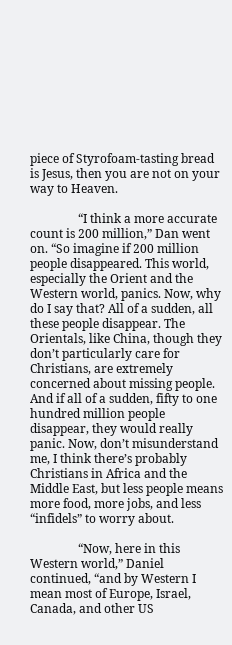piece of Styrofoam-tasting bread is Jesus, then you are not on your way to Heaven.

                “I think a more accurate count is 200 million,” Dan went on. “So imagine if 200 million people disappeared. This world, especially the Orient and the Western world, panics. Now, why do I say that? All of a sudden, all these people disappear. The Orientals, like China, though they don’t particularly care for Christians, are extremely concerned about missing people. And if all of a sudden, fifty to one hundred million people disappear, they would really panic. Now, don’t misunderstand me, I think there’s probably Christians in Africa and the Middle East, but less people means more food, more jobs, and less “infidels” to worry about.

                “Now, here in this Western world,” Daniel continued, “and by Western I mean most of Europe, Israel, Canada, and other US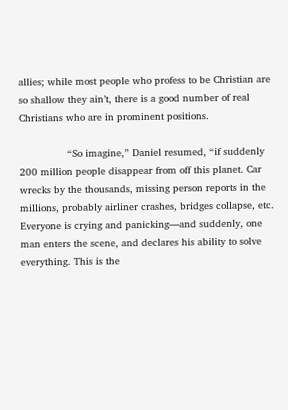allies; while most people who profess to be Christian are so shallow they ain’t, there is a good number of real Christians who are in prominent positions.

                “So imagine,” Daniel resumed, “if suddenly 200 million people disappear from off this planet. Car wrecks by the thousands, missing person reports in the millions, probably airliner crashes, bridges collapse, etc. Everyone is crying and panicking—and suddenly, one man enters the scene, and declares his ability to solve everything. This is the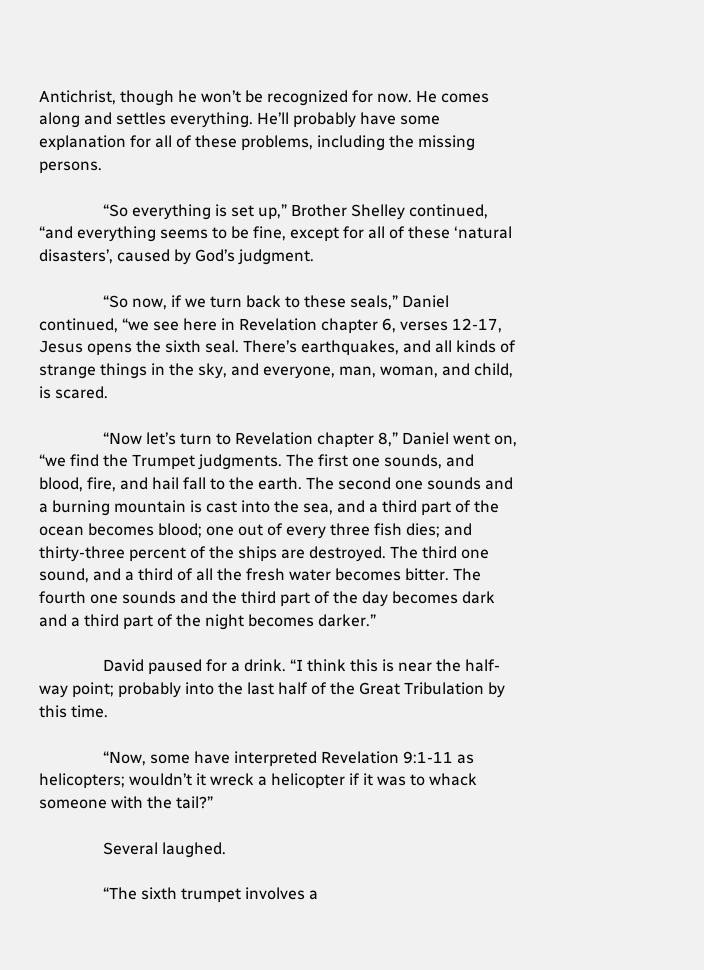Antichrist, though he won’t be recognized for now. He comes along and settles everything. He’ll probably have some explanation for all of these problems, including the missing persons.

                “So everything is set up,” Brother Shelley continued, “and everything seems to be fine, except for all of these ‘natural disasters’, caused by God’s judgment.

                “So now, if we turn back to these seals,” Daniel continued, “we see here in Revelation chapter 6, verses 12-17, Jesus opens the sixth seal. There’s earthquakes, and all kinds of strange things in the sky, and everyone, man, woman, and child, is scared.

                “Now let’s turn to Revelation chapter 8,” Daniel went on, “we find the Trumpet judgments. The first one sounds, and blood, fire, and hail fall to the earth. The second one sounds and a burning mountain is cast into the sea, and a third part of the ocean becomes blood; one out of every three fish dies; and thirty-three percent of the ships are destroyed. The third one sound, and a third of all the fresh water becomes bitter. The fourth one sounds and the third part of the day becomes dark and a third part of the night becomes darker.”

                David paused for a drink. “I think this is near the half-way point; probably into the last half of the Great Tribulation by this time.

                “Now, some have interpreted Revelation 9:1-11 as helicopters; wouldn’t it wreck a helicopter if it was to whack someone with the tail?”

                Several laughed.

                “The sixth trumpet involves a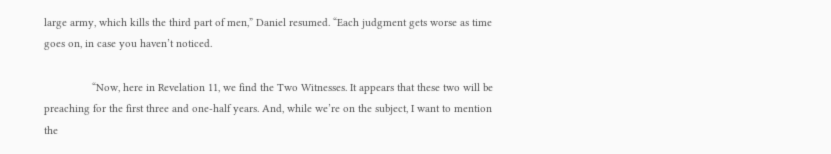large army, which kills the third part of men,” Daniel resumed. “Each judgment gets worse as time goes on, in case you haven’t noticed.

                “Now, here in Revelation 11, we find the Two Witnesses. It appears that these two will be preaching for the first three and one-half years. And, while we’re on the subject, I want to mention the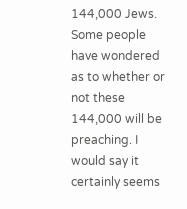144,000 Jews. Some people have wondered as to whether or not these 144,000 will be preaching. I would say it certainly seems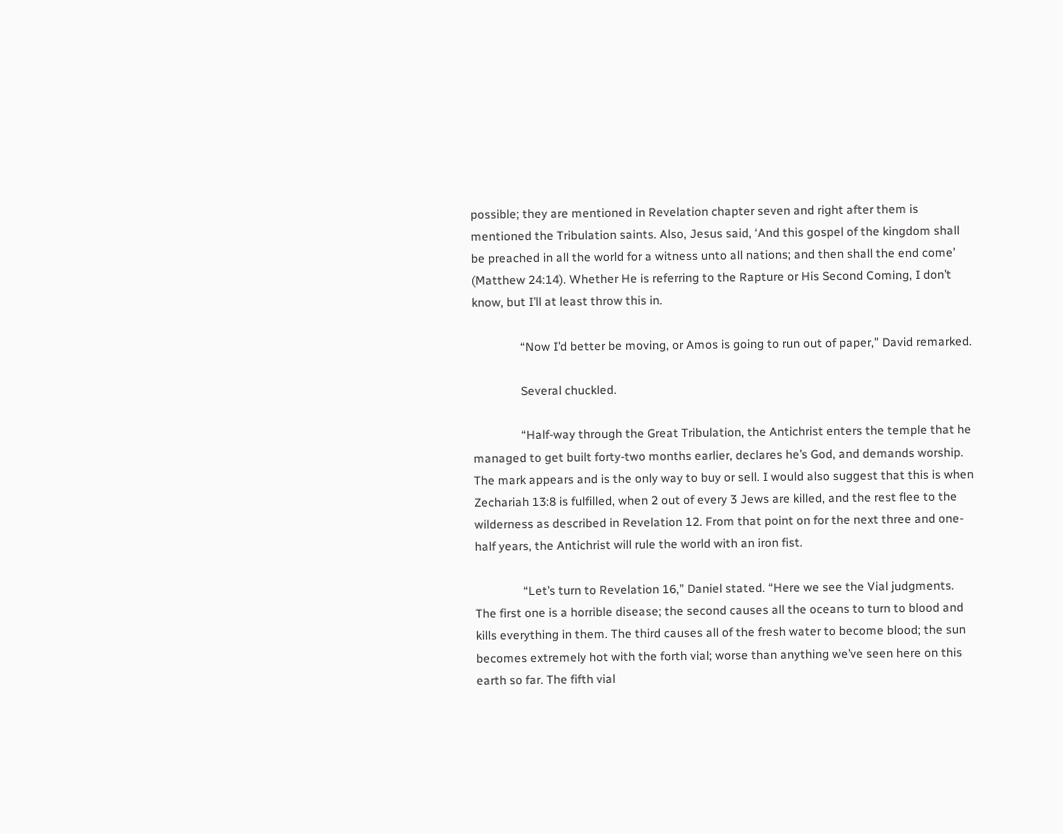possible; they are mentioned in Revelation chapter seven and right after them is mentioned the Tribulation saints. Also, Jesus said, ‘And this gospel of the kingdom shall be preached in all the world for a witness unto all nations; and then shall the end come’ (Matthew 24:14). Whether He is referring to the Rapture or His Second Coming, I don’t know, but I’ll at least throw this in.

                “Now I’d better be moving, or Amos is going to run out of paper,” David remarked.

                Several chuckled.

                “Half-way through the Great Tribulation, the Antichrist enters the temple that he managed to get built forty-two months earlier, declares he’s God, and demands worship. The mark appears and is the only way to buy or sell. I would also suggest that this is when Zechariah 13:8 is fulfilled, when 2 out of every 3 Jews are killed, and the rest flee to the wilderness as described in Revelation 12. From that point on for the next three and one-half years, the Antichrist will rule the world with an iron fist.

                “Let’s turn to Revelation 16,” Daniel stated. “Here we see the Vial judgments. The first one is a horrible disease; the second causes all the oceans to turn to blood and kills everything in them. The third causes all of the fresh water to become blood; the sun becomes extremely hot with the forth vial; worse than anything we’ve seen here on this earth so far. The fifth vial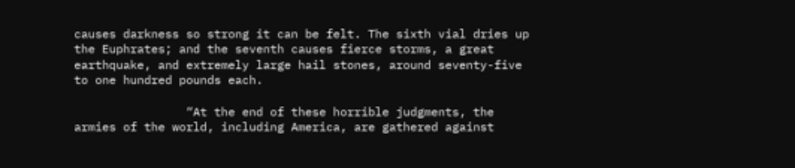causes darkness so strong it can be felt. The sixth vial dries up the Euphrates; and the seventh causes fierce storms, a great earthquake, and extremely large hail stones, around seventy-five to one hundred pounds each.

                “At the end of these horrible judgments, the armies of the world, including America, are gathered against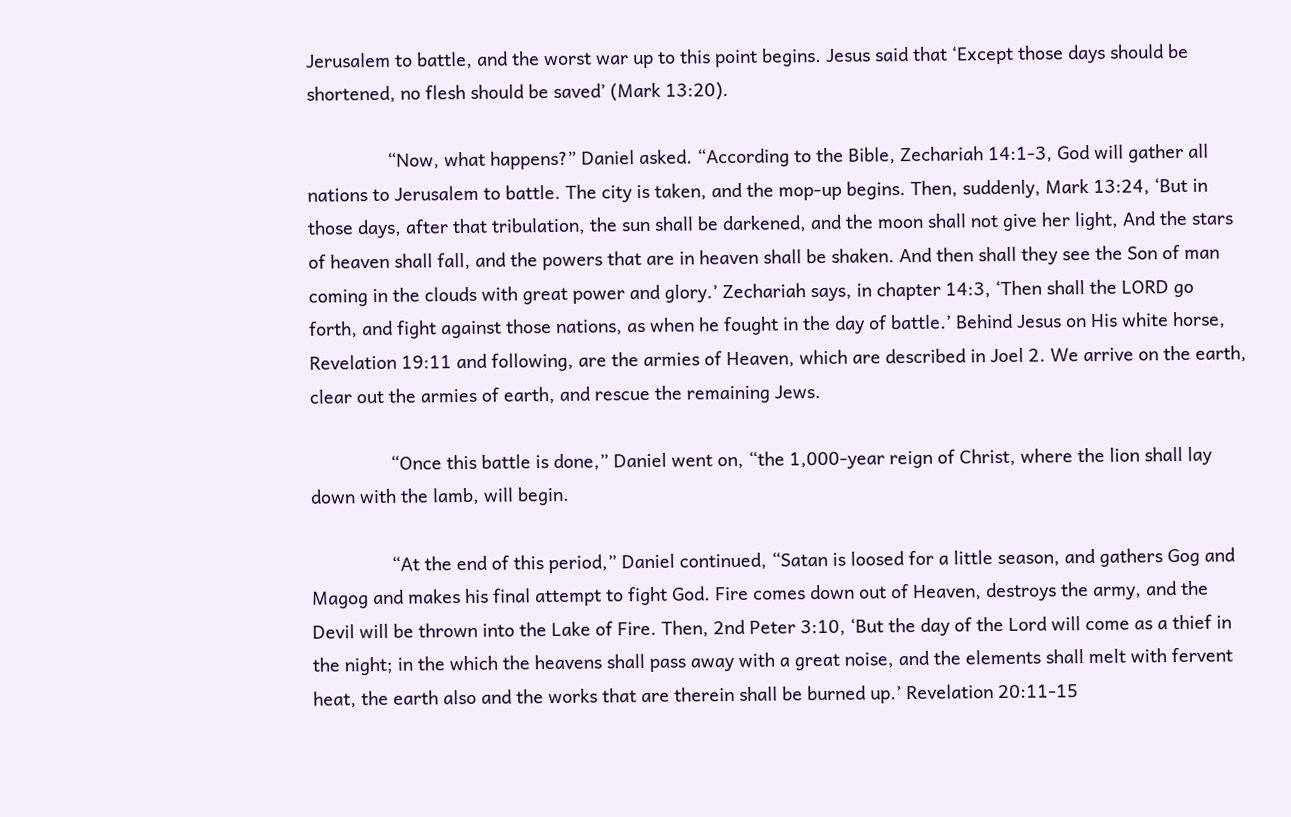Jerusalem to battle, and the worst war up to this point begins. Jesus said that ‘Except those days should be shortened, no flesh should be saved’ (Mark 13:20).

                “Now, what happens?” Daniel asked. “According to the Bible, Zechariah 14:1-3, God will gather all nations to Jerusalem to battle. The city is taken, and the mop-up begins. Then, suddenly, Mark 13:24, ‘But in those days, after that tribulation, the sun shall be darkened, and the moon shall not give her light, And the stars of heaven shall fall, and the powers that are in heaven shall be shaken. And then shall they see the Son of man coming in the clouds with great power and glory.’ Zechariah says, in chapter 14:3, ‘Then shall the LORD go forth, and fight against those nations, as when he fought in the day of battle.’ Behind Jesus on His white horse, Revelation 19:11 and following, are the armies of Heaven, which are described in Joel 2. We arrive on the earth, clear out the armies of earth, and rescue the remaining Jews.

                “Once this battle is done,” Daniel went on, “the 1,000-year reign of Christ, where the lion shall lay down with the lamb, will begin.

                “At the end of this period,” Daniel continued, “Satan is loosed for a little season, and gathers Gog and Magog and makes his final attempt to fight God. Fire comes down out of Heaven, destroys the army, and the Devil will be thrown into the Lake of Fire. Then, 2nd Peter 3:10, ‘But the day of the Lord will come as a thief in the night; in the which the heavens shall pass away with a great noise, and the elements shall melt with fervent heat, the earth also and the works that are therein shall be burned up.’ Revelation 20:11-15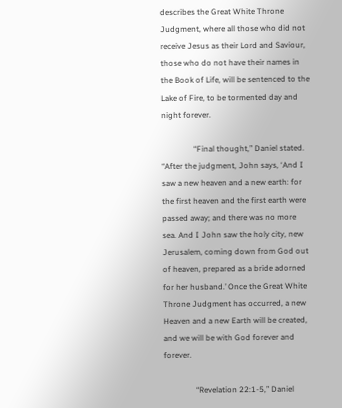describes the Great White Throne Judgment, where all those who did not receive Jesus as their Lord and Saviour, those who do not have their names in the Book of Life, will be sentenced to the Lake of Fire, to be tormented day and night forever.

                “Final thought,” Daniel stated. “After the judgment, John says, ‘And I saw a new heaven and a new earth: for the first heaven and the first earth were passed away; and there was no more sea. And I John saw the holy city, new Jerusalem, coming down from God out of heaven, prepared as a bride adorned for her husband.’ Once the Great White Throne Judgment has occurred, a new Heaven and a new Earth will be created, and we will be with God forever and forever.

                “Revelation 22:1-5,” Daniel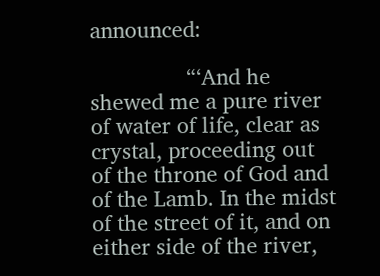announced:

                “‘And he shewed me a pure river of water of life, clear as crystal, proceeding out of the throne of God and of the Lamb. In the midst of the street of it, and on either side of the river,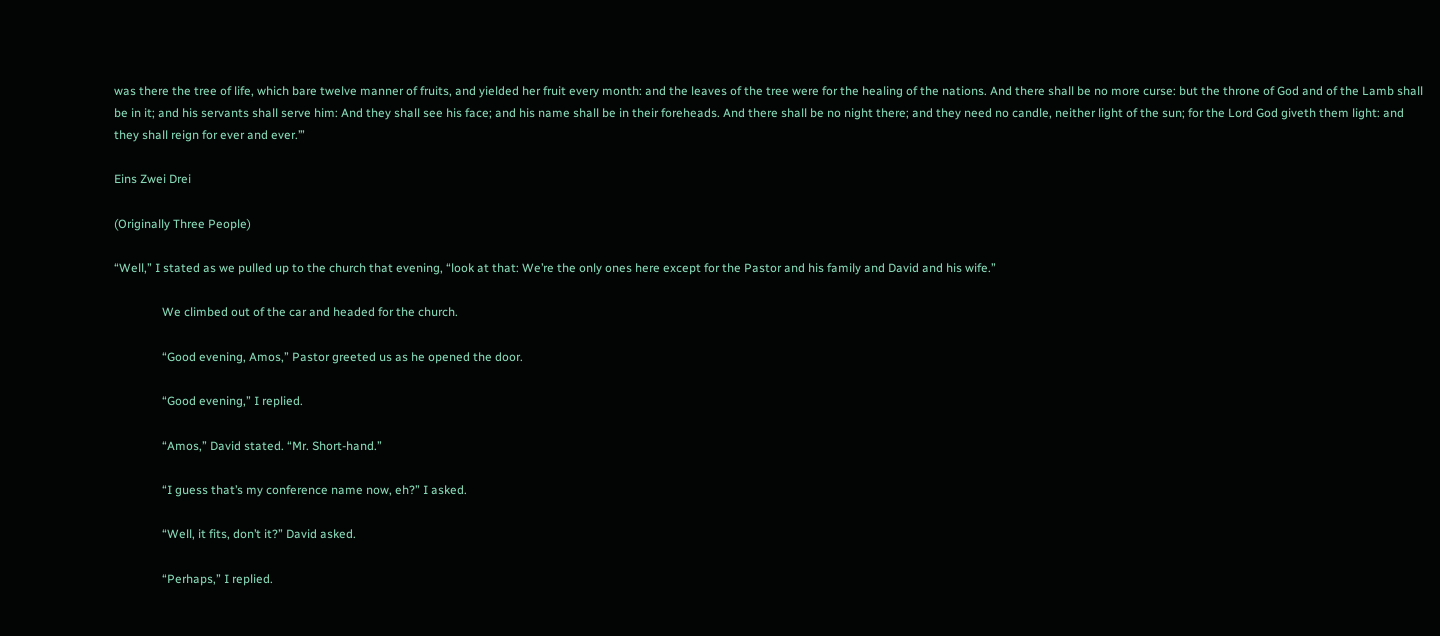was there the tree of life, which bare twelve manner of fruits, and yielded her fruit every month: and the leaves of the tree were for the healing of the nations. And there shall be no more curse: but the throne of God and of the Lamb shall be in it; and his servants shall serve him: And they shall see his face; and his name shall be in their foreheads. And there shall be no night there; and they need no candle, neither light of the sun; for the Lord God giveth them light: and they shall reign for ever and ever.’”

Eins Zwei Drei

(Originally Three People)

“Well,” I stated as we pulled up to the church that evening, “look at that: We’re the only ones here except for the Pastor and his family and David and his wife.”

                We climbed out of the car and headed for the church.

                “Good evening, Amos,” Pastor greeted us as he opened the door.

                “Good evening,” I replied.

                “Amos,” David stated. “Mr. Short-hand.”

                “I guess that’s my conference name now, eh?” I asked.

                “Well, it fits, don’t it?” David asked.

                “Perhaps,” I replied.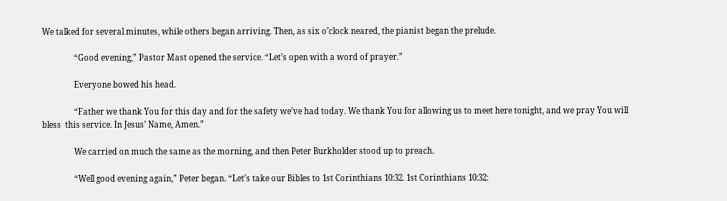We talked for several minutes, while others began arriving. Then, as six o’clock neared, the pianist began the prelude.

                “Good evening,” Pastor Mast opened the service. “Let’s open with a word of prayer.”

                Everyone bowed his head.

                “Father we thank You for this day and for the safety we’ve had today. We thank You for allowing us to meet here tonight, and we pray You will bless  this service. In Jesus’ Name, Amen.”

                We carried on much the same as the morning, and then Peter Burkholder stood up to preach.

                “Well good evening again,” Peter began. “Let’s take our Bibles to 1st Corinthians 10:32. 1st Corinthians 10:32: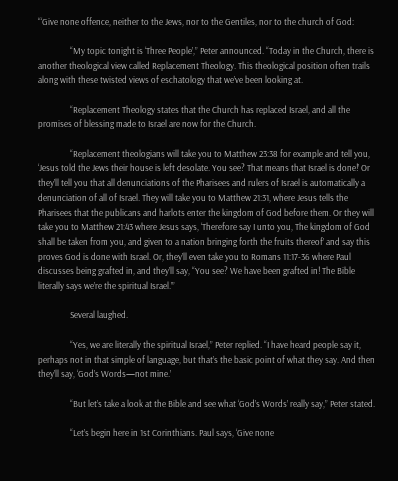“‘Give none offence, neither to the Jews, nor to the Gentiles, nor to the church of God:

                “My topic tonight is ‘Three People’,” Peter announced. “Today in the Church, there is another theological view called Replacement Theology. This theological position often trails along with these twisted views of eschatology that we’ve been looking at.

                “Replacement Theology states that the Church has replaced Israel, and all the promises of blessing made to Israel are now for the Church.

                “Replacement theologians will take you to Matthew 23:38 for example and tell you, ‘Jesus told the Jews their house is left desolate. You see? That means that Israel is done!’ Or they’ll tell you that all denunciations of the Pharisees and rulers of Israel is automatically a denunciation of all of Israel. They will take you to Matthew 21:31, where Jesus tells the Pharisees that the publicans and harlots enter the kingdom of God before them. Or they will take you to Matthew 21:43 where Jesus says, ‘Therefore say I unto you, The kingdom of God shall be taken from you, and given to a nation bringing forth the fruits thereof’ and say this proves God is done with Israel. Or, they’ll even take you to Romans 11:17-36 where Paul discusses being grafted in, and they’ll say, “You see? We have been grafted in! The Bible literally says we’re the spiritual Israel.’”

                Several laughed.

                “Yes, we are literally the spiritual Israel,” Peter replied. “I have heard people say it, perhaps not in that simple of language, but that’s the basic point of what they say. And then they’ll say, ‘God’s Words—not mine.’

                “But let’s take a look at the Bible and see what ‘God’s Words’ really say,” Peter stated.

                “Let’s begin here in 1st Corinthians. Paul says, ‘Give none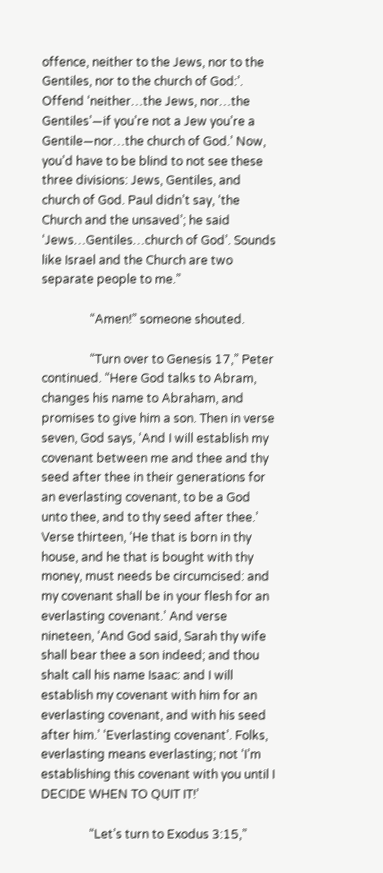offence, neither to the Jews, nor to the Gentiles, nor to the church of God:’. Offend ‘neither…the Jews, nor…the Gentiles’—if you’re not a Jew you’re a Gentile—nor…the church of God.’ Now, you’d have to be blind to not see these three divisions: Jews, Gentiles, and church of God. Paul didn’t say, ‘the Church and the unsaved’; he said ‘Jews…Gentiles…church of God’. Sounds like Israel and the Church are two separate people to me.”

                “Amen!” someone shouted.

                “Turn over to Genesis 17,” Peter continued. “Here God talks to Abram, changes his name to Abraham, and promises to give him a son. Then in verse seven, God says, ‘And I will establish my covenant between me and thee and thy seed after thee in their generations for an everlasting covenant, to be a God unto thee, and to thy seed after thee.’ Verse thirteen, ‘He that is born in thy house, and he that is bought with thy money, must needs be circumcised: and my covenant shall be in your flesh for an everlasting covenant.’ And verse nineteen, ‘And God said, Sarah thy wife shall bear thee a son indeed; and thou shalt call his name Isaac: and I will establish my covenant with him for an everlasting covenant, and with his seed after him.’ ‘Everlasting covenant’. Folks, everlasting means everlasting; not ‘I’m establishing this covenant with you until I DECIDE WHEN TO QUIT IT!’

                “Let’s turn to Exodus 3:15,”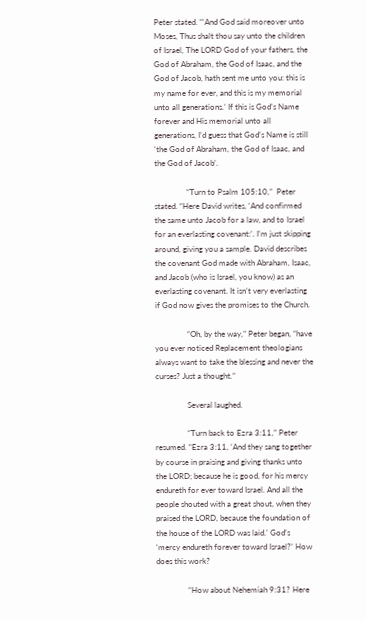Peter stated. “‘And God said moreover unto Moses, Thus shalt thou say unto the children of Israel, The LORD God of your fathers, the God of Abraham, the God of Isaac, and the God of Jacob, hath sent me unto you: this is my name for ever, and this is my memorial unto all generations.’ If this is God’s Name forever and His memorial unto all generations, I’d guess that God’s Name is still ‘the God of Abraham, the God of Isaac, and the God of Jacob’.

                “Turn to Psalm 105:10,”  Peter stated. “Here David writes, ‘And confirmed the same unto Jacob for a law, and to Israel for an everlasting covenant:’. I’m just skipping around, giving you a sample. David describes the covenant God made with Abraham, Isaac, and Jacob (who is Israel, you know) as an everlasting covenant. It isn’t very everlasting if God now gives the promises to the Church.

                “Oh, by the way,” Peter began, “have you ever noticed Replacement theologians always want to take the blessing and never the curses? Just a thought.”

                Several laughed.

                “Turn back to Ezra 3:11,” Peter resumed. “Ezra 3:11, ‘And they sang together by course in praising and giving thanks unto the LORD; because he is good, for his mercy endureth for ever toward Israel. And all the people shouted with a great shout, when they praised the LORD, because the foundation of the house of the LORD was laid.’ God’s ‘mercy endureth forever toward Israel?’ How does this work?

                “How about Nehemiah 9:31? Here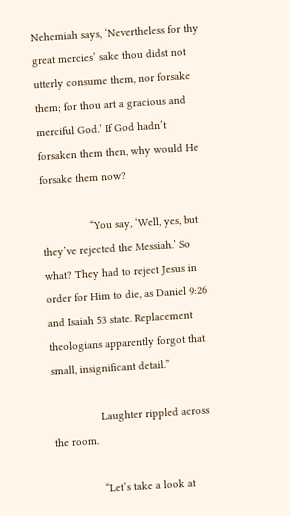Nehemiah says, ‘Nevertheless for thy great mercies’ sake thou didst not utterly consume them, nor forsake them; for thou art a gracious and merciful God.’ If God hadn’t forsaken them then, why would He forsake them now?

                “You say, ‘Well, yes, but they’ve rejected the Messiah.’ So what? They had to reject Jesus in order for Him to die, as Daniel 9:26 and Isaiah 53 state. Replacement theologians apparently forgot that small, insignificant detail.”

                Laughter rippled across the room.

                “Let’s take a look at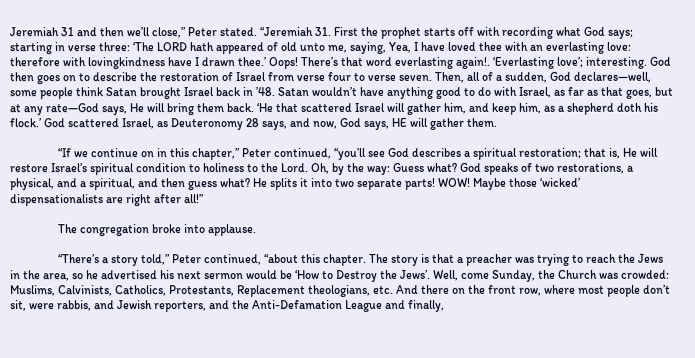Jeremiah 31 and then we’ll close,” Peter stated. “Jeremiah 31. First the prophet starts off with recording what God says; starting in verse three: ‘The LORD hath appeared of old unto me, saying, Yea, I have loved thee with an everlasting love: therefore with lovingkindness have I drawn thee.’ Oops! There’s that word everlasting again!. ‘Everlasting love’; interesting. God then goes on to describe the restoration of Israel from verse four to verse seven. Then, all of a sudden, God declares—well, some people think Satan brought Israel back in ’48. Satan wouldn’t have anything good to do with Israel, as far as that goes, but at any rate—God says, He will bring them back. ‘He that scattered Israel will gather him, and keep him, as a shepherd doth his flock.’ God scattered Israel, as Deuteronomy 28 says, and now, God says, HE will gather them.

                “If we continue on in this chapter,” Peter continued, “you’ll see God describes a spiritual restoration; that is, He will restore Israel’s spiritual condition to holiness to the Lord. Oh, by the way: Guess what? God speaks of two restorations, a physical, and a spiritual, and then guess what? He splits it into two separate parts! WOW! Maybe those ‘wicked’ dispensationalists are right after all!”

                The congregation broke into applause.

                “There’s a story told,” Peter continued, “about this chapter. The story is that a preacher was trying to reach the Jews in the area, so he advertised his next sermon would be ‘How to Destroy the Jews’. Well, come Sunday, the Church was crowded: Muslims, Calvinists, Catholics, Protestants, Replacement theologians, etc. And there on the front row, where most people don’t sit, were rabbis, and Jewish reporters, and the Anti-Defamation League and finally,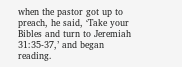when the pastor got up to preach, he said, ‘Take your Bibles and turn to Jeremiah 31:35-37,’ and began reading.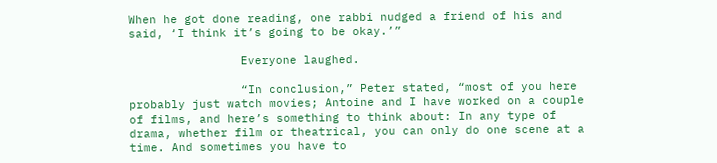When he got done reading, one rabbi nudged a friend of his and said, ‘I think it’s going to be okay.’”

                Everyone laughed.

                “In conclusion,” Peter stated, “most of you here probably just watch movies; Antoine and I have worked on a couple of films, and here’s something to think about: In any type of drama, whether film or theatrical, you can only do one scene at a time. And sometimes you have to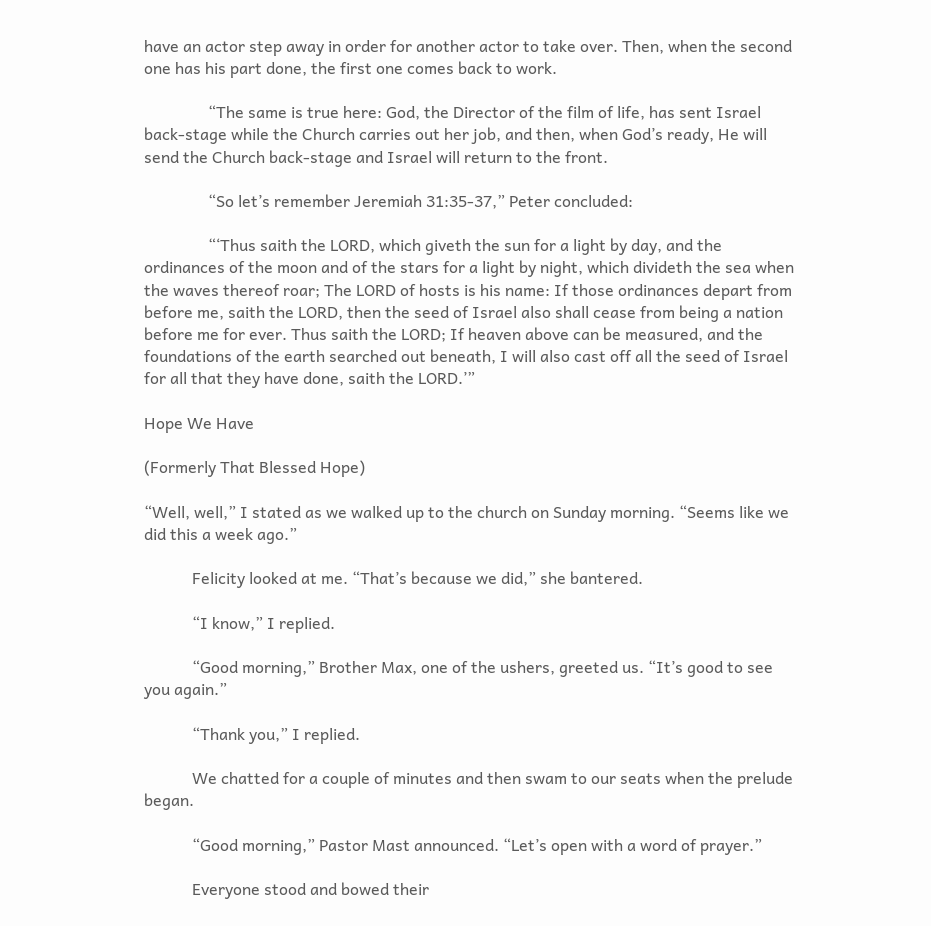have an actor step away in order for another actor to take over. Then, when the second one has his part done, the first one comes back to work.

                “The same is true here: God, the Director of the film of life, has sent Israel back-stage while the Church carries out her job, and then, when God’s ready, He will send the Church back-stage and Israel will return to the front.

                “So let’s remember Jeremiah 31:35-37,” Peter concluded:

                “‘Thus saith the LORD, which giveth the sun for a light by day, and the ordinances of the moon and of the stars for a light by night, which divideth the sea when the waves thereof roar; The LORD of hosts is his name: If those ordinances depart from before me, saith the LORD, then the seed of Israel also shall cease from being a nation before me for ever. Thus saith the LORD; If heaven above can be measured, and the foundations of the earth searched out beneath, I will also cast off all the seed of Israel for all that they have done, saith the LORD.’”

Hope We Have

(Formerly That Blessed Hope)

“Well, well,” I stated as we walked up to the church on Sunday morning. “Seems like we did this a week ago.”

            Felicity looked at me. “That’s because we did,” she bantered.

            “I know,” I replied.

            “Good morning,” Brother Max, one of the ushers, greeted us. “It’s good to see you again.”

            “Thank you,” I replied.

            We chatted for a couple of minutes and then swam to our seats when the prelude began.

            “Good morning,” Pastor Mast announced. “Let’s open with a word of prayer.”

            Everyone stood and bowed their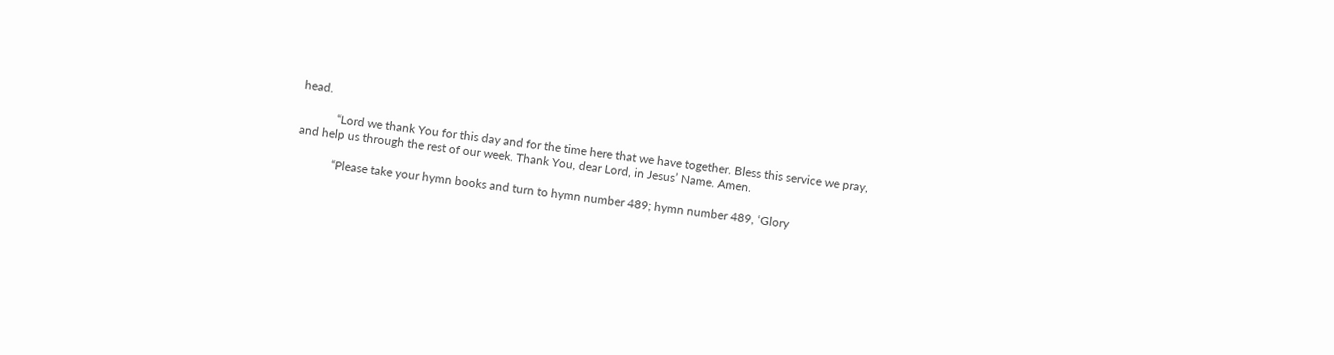head.

            “Lord we thank You for this day and for the time here that we have together. Bless this service we pray, and help us through the rest of our week. Thank You, dear Lord, in Jesus’ Name. Amen.

            “Please take your hymn books and turn to hymn number 489; hymn number 489, ‘Glory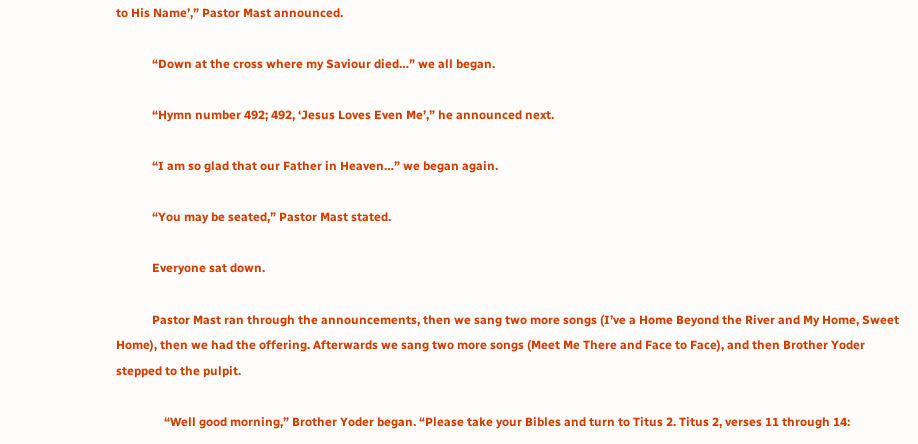to His Name’,” Pastor Mast announced.

            “Down at the cross where my Saviour died…” we all began.

            “Hymn number 492; 492, ‘Jesus Loves Even Me’,” he announced next.

            “I am so glad that our Father in Heaven…” we began again.

            “You may be seated,” Pastor Mast stated.

            Everyone sat down.

            Pastor Mast ran through the announcements, then we sang two more songs (I’ve a Home Beyond the River and My Home, Sweet Home), then we had the offering. Afterwards we sang two more songs (Meet Me There and Face to Face), and then Brother Yoder stepped to the pulpit.

                “Well good morning,” Brother Yoder began. “Please take your Bibles and turn to Titus 2. Titus 2, verses 11 through 14: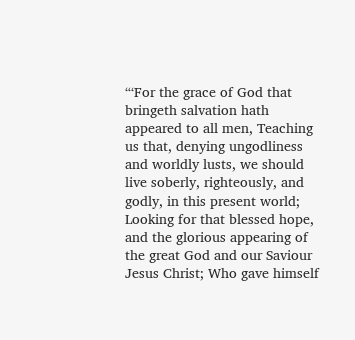“‘For the grace of God that bringeth salvation hath appeared to all men, Teaching us that, denying ungodliness and worldly lusts, we should live soberly, righteously, and godly, in this present world; Looking for that blessed hope, and the glorious appearing of the great God and our Saviour Jesus Christ; Who gave himself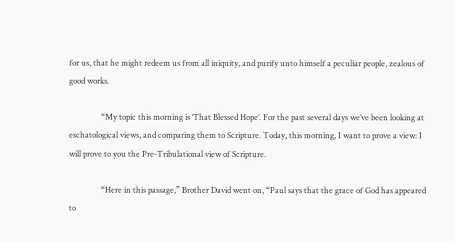for us, that he might redeem us from all iniquity, and purify unto himself a peculiar people, zealous of good works.

                “My topic this morning is ‘That Blessed Hope’. For the past several days we’ve been looking at eschatological views, and comparing them to Scripture. Today, this morning, I want to prove a view: I will prove to you the Pre-Tribulational view of Scripture.

                “Here in this passage,” Brother David went on, “Paul says that the grace of God has appeared to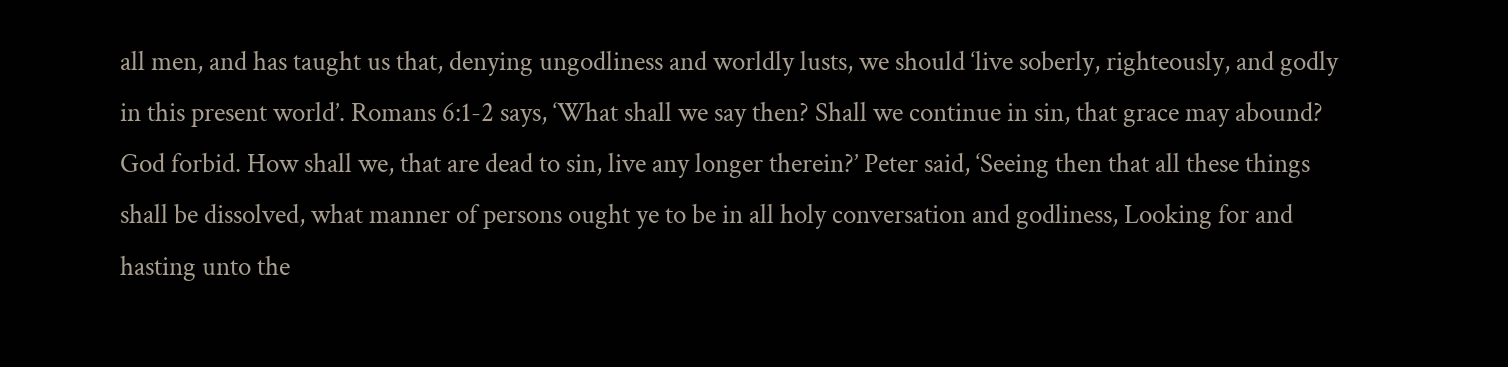all men, and has taught us that, denying ungodliness and worldly lusts, we should ‘live soberly, righteously, and godly in this present world’. Romans 6:1-2 says, ‘What shall we say then? Shall we continue in sin, that grace may abound? God forbid. How shall we, that are dead to sin, live any longer therein?’ Peter said, ‘Seeing then that all these things shall be dissolved, what manner of persons ought ye to be in all holy conversation and godliness, Looking for and hasting unto the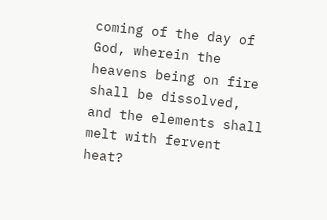coming of the day of God, wherein the heavens being on fire shall be dissolved, and the elements shall melt with fervent heat?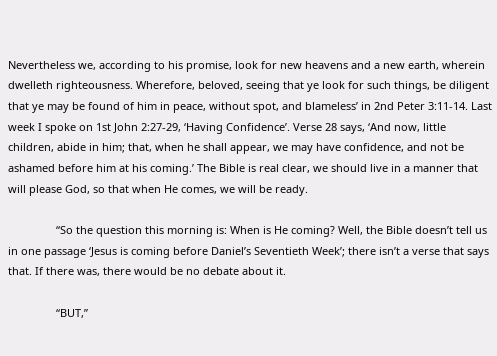Nevertheless we, according to his promise, look for new heavens and a new earth, wherein dwelleth righteousness. Wherefore, beloved, seeing that ye look for such things, be diligent that ye may be found of him in peace, without spot, and blameless’ in 2nd Peter 3:11-14. Last week I spoke on 1st John 2:27-29, ‘Having Confidence’. Verse 28 says, ‘And now, little children, abide in him; that, when he shall appear, we may have confidence, and not be ashamed before him at his coming.’ The Bible is real clear, we should live in a manner that will please God, so that when He comes, we will be ready.

                “So the question this morning is: When is He coming? Well, the Bible doesn’t tell us in one passage ‘Jesus is coming before Daniel’s Seventieth Week’; there isn’t a verse that says that. If there was, there would be no debate about it.

                “BUT,”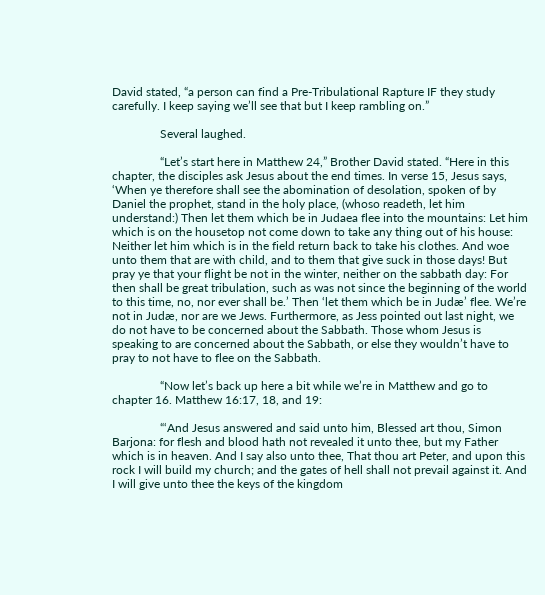David stated, “a person can find a Pre-Tribulational Rapture IF they study carefully. I keep saying we’ll see that but I keep rambling on.”

                Several laughed.

                “Let’s start here in Matthew 24,” Brother David stated. “Here in this chapter, the disciples ask Jesus about the end times. In verse 15, Jesus says, ‘When ye therefore shall see the abomination of desolation, spoken of by Daniel the prophet, stand in the holy place, (whoso readeth, let him understand:) Then let them which be in Judaea flee into the mountains: Let him which is on the housetop not come down to take any thing out of his house: Neither let him which is in the field return back to take his clothes. And woe unto them that are with child, and to them that give suck in those days! But pray ye that your flight be not in the winter, neither on the sabbath day: For then shall be great tribulation, such as was not since the beginning of the world to this time, no, nor ever shall be.’ Then ‘let them which be in Judæ’ flee. We’re not in Judæ, nor are we Jews. Furthermore, as Jess pointed out last night, we do not have to be concerned about the Sabbath. Those whom Jesus is speaking to are concerned about the Sabbath, or else they wouldn’t have to pray to not have to flee on the Sabbath.

                “Now let’s back up here a bit while we’re in Matthew and go to chapter 16. Matthew 16:17, 18, and 19:

                “‘And Jesus answered and said unto him, Blessed art thou, Simon Barjona: for flesh and blood hath not revealed it unto thee, but my Father which is in heaven. And I say also unto thee, That thou art Peter, and upon this rock I will build my church; and the gates of hell shall not prevail against it. And I will give unto thee the keys of the kingdom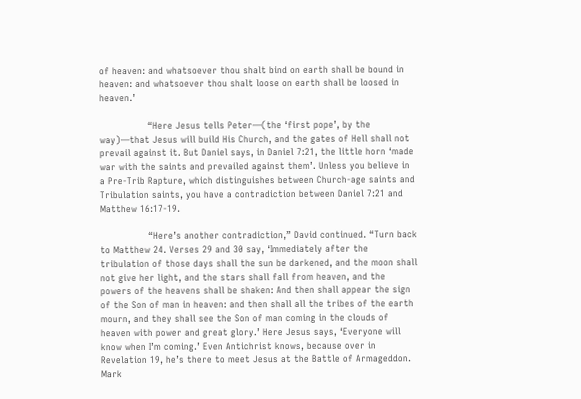of heaven: and whatsoever thou shalt bind on earth shall be bound in heaven: and whatsoever thou shalt loose on earth shall be loosed in heaven.’

                “Here Jesus tells Peter—(the ‘first pope’, by the way)—that Jesus will build His Church, and the gates of Hell shall not prevail against it. But Daniel says, in Daniel 7:21, the little horn ‘made war with the saints and prevailed against them’. Unless you believe in a Pre-Trib Rapture, which distinguishes between Church-age saints and Tribulation saints, you have a contradiction between Daniel 7:21 and Matthew 16:17-19.

                “Here’s another contradiction,” David continued. “Turn back to Matthew 24. Verses 29 and 30 say, ‘Immediately after the tribulation of those days shall the sun be darkened, and the moon shall not give her light, and the stars shall fall from heaven, and the powers of the heavens shall be shaken: And then shall appear the sign of the Son of man in heaven: and then shall all the tribes of the earth mourn, and they shall see the Son of man coming in the clouds of heaven with power and great glory.’ Here Jesus says, ‘Everyone will know when I’m coming.’ Even Antichrist knows, because over in Revelation 19, he’s there to meet Jesus at the Battle of Armageddon. Mark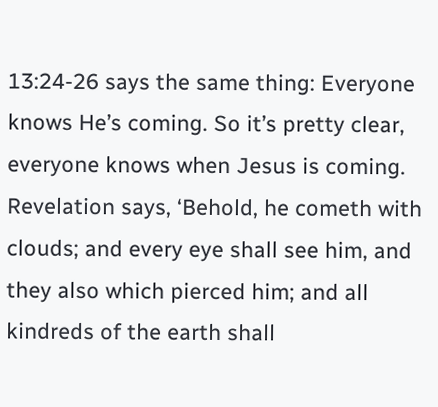13:24-26 says the same thing: Everyone knows He’s coming. So it’s pretty clear, everyone knows when Jesus is coming. Revelation says, ‘Behold, he cometh with clouds; and every eye shall see him, and they also which pierced him; and all kindreds of the earth shall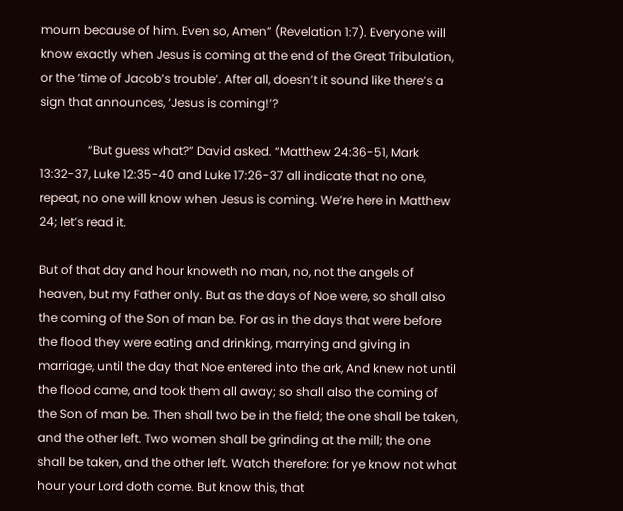mourn because of him. Even so, Amen” (Revelation 1:7). Everyone will know exactly when Jesus is coming at the end of the Great Tribulation, or the ‘time of Jacob’s trouble’. After all, doesn’t it sound like there’s a sign that announces, ‘Jesus is coming!’?

                “But guess what?” David asked. “Matthew 24:36-51, Mark 13:32-37, Luke 12:35-40 and Luke 17:26-37 all indicate that no one, repeat, no one will know when Jesus is coming. We’re here in Matthew 24; let’s read it.

But of that day and hour knoweth no man, no, not the angels of heaven, but my Father only. But as the days of Noe were, so shall also the coming of the Son of man be. For as in the days that were before the flood they were eating and drinking, marrying and giving in marriage, until the day that Noe entered into the ark, And knew not until the flood came, and took them all away; so shall also the coming of the Son of man be. Then shall two be in the field; the one shall be taken, and the other left. Two women shall be grinding at the mill; the one shall be taken, and the other left. Watch therefore: for ye know not what hour your Lord doth come. But know this, that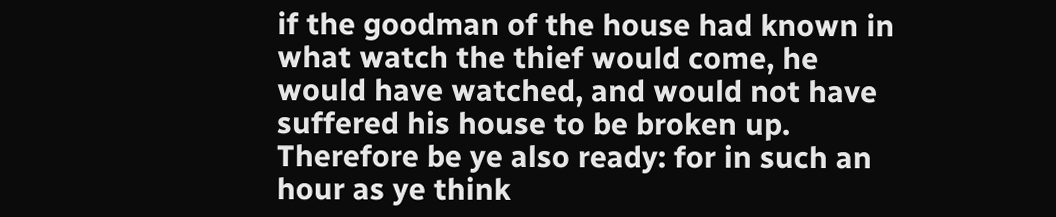if the goodman of the house had known in what watch the thief would come, he would have watched, and would not have suffered his house to be broken up. Therefore be ye also ready: for in such an hour as ye think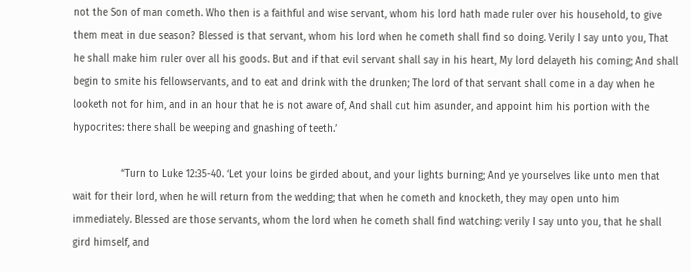not the Son of man cometh. Who then is a faithful and wise servant, whom his lord hath made ruler over his household, to give them meat in due season? Blessed is that servant, whom his lord when he cometh shall find so doing. Verily I say unto you, That he shall make him ruler over all his goods. But and if that evil servant shall say in his heart, My lord delayeth his coming; And shall begin to smite his fellowservants, and to eat and drink with the drunken; The lord of that servant shall come in a day when he looketh not for him, and in an hour that he is not aware of, And shall cut him asunder, and appoint him his portion with the hypocrites: there shall be weeping and gnashing of teeth.’

                “Turn to Luke 12:35-40. ‘Let your loins be girded about, and your lights burning; And ye yourselves like unto men that wait for their lord, when he will return from the wedding; that when he cometh and knocketh, they may open unto him immediately. Blessed are those servants, whom the lord when he cometh shall find watching: verily I say unto you, that he shall gird himself, and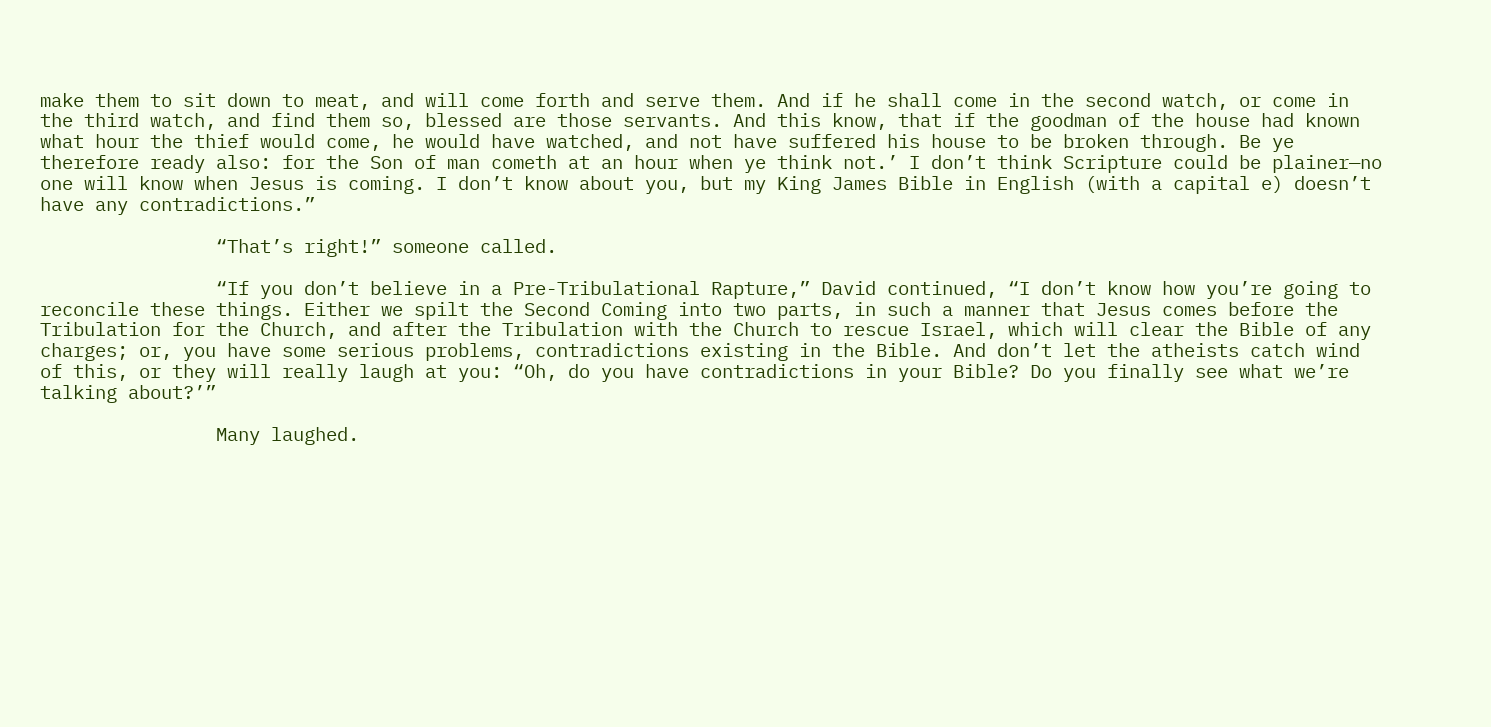make them to sit down to meat, and will come forth and serve them. And if he shall come in the second watch, or come in the third watch, and find them so, blessed are those servants. And this know, that if the goodman of the house had known what hour the thief would come, he would have watched, and not have suffered his house to be broken through. Be ye therefore ready also: for the Son of man cometh at an hour when ye think not.’ I don’t think Scripture could be plainer—no one will know when Jesus is coming. I don’t know about you, but my King James Bible in English (with a capital e) doesn’t have any contradictions.”

                “That’s right!” someone called.

                “If you don’t believe in a Pre-Tribulational Rapture,” David continued, “I don’t know how you’re going to reconcile these things. Either we spilt the Second Coming into two parts, in such a manner that Jesus comes before the Tribulation for the Church, and after the Tribulation with the Church to rescue Israel, which will clear the Bible of any charges; or, you have some serious problems, contradictions existing in the Bible. And don’t let the atheists catch wind of this, or they will really laugh at you: “Oh, do you have contradictions in your Bible? Do you finally see what we’re talking about?’”

                Many laughed.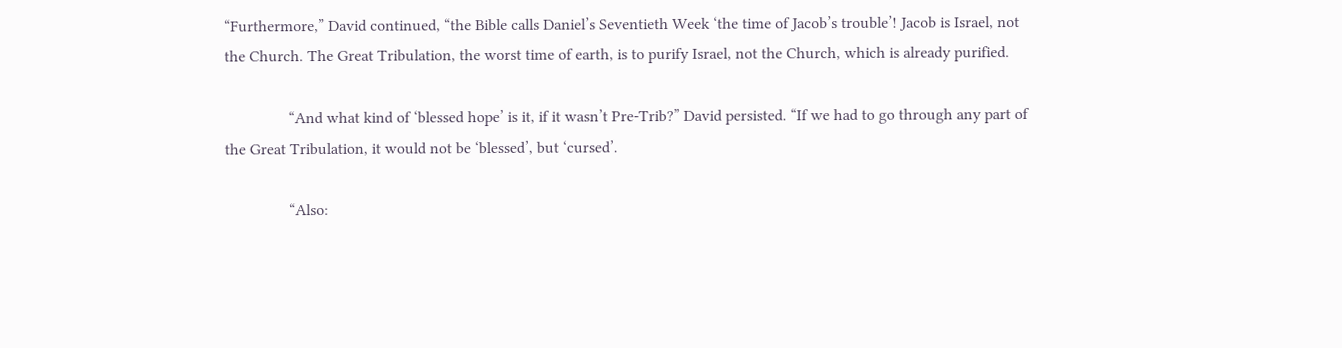“Furthermore,” David continued, “the Bible calls Daniel’s Seventieth Week ‘the time of Jacob’s trouble’! Jacob is Israel, not the Church. The Great Tribulation, the worst time of earth, is to purify Israel, not the Church, which is already purified.

                “And what kind of ‘blessed hope’ is it, if it wasn’t Pre-Trib?” David persisted. “If we had to go through any part of the Great Tribulation, it would not be ‘blessed’, but ‘cursed’.

                “Also: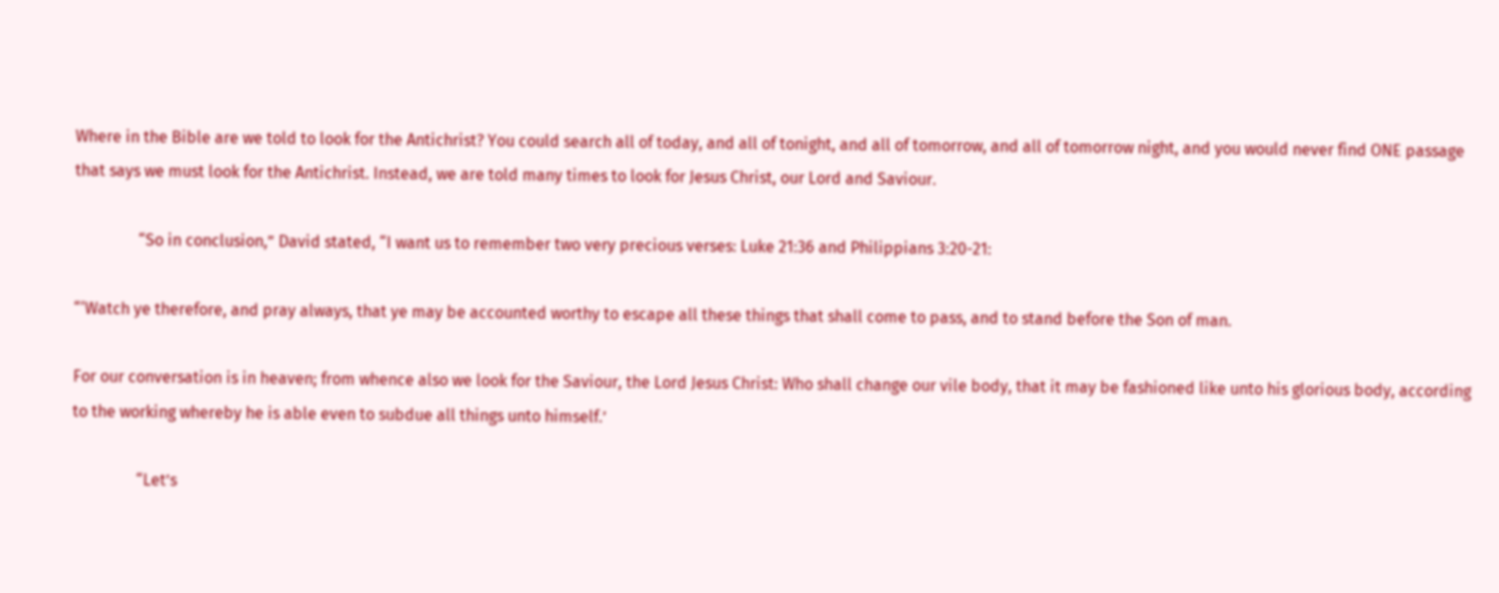Where in the Bible are we told to look for the Antichrist? You could search all of today, and all of tonight, and all of tomorrow, and all of tomorrow night, and you would never find ONE passage that says we must look for the Antichrist. Instead, we are told many times to look for Jesus Christ, our Lord and Saviour.

                “So in conclusion,” David stated, “I want us to remember two very precious verses: Luke 21:36 and Philippians 3:20-21:

“‘Watch ye therefore, and pray always, that ye may be accounted worthy to escape all these things that shall come to pass, and to stand before the Son of man.

For our conversation is in heaven; from whence also we look for the Saviour, the Lord Jesus Christ: Who shall change our vile body, that it may be fashioned like unto his glorious body, according to the working whereby he is able even to subdue all things unto himself.’

                “Let’s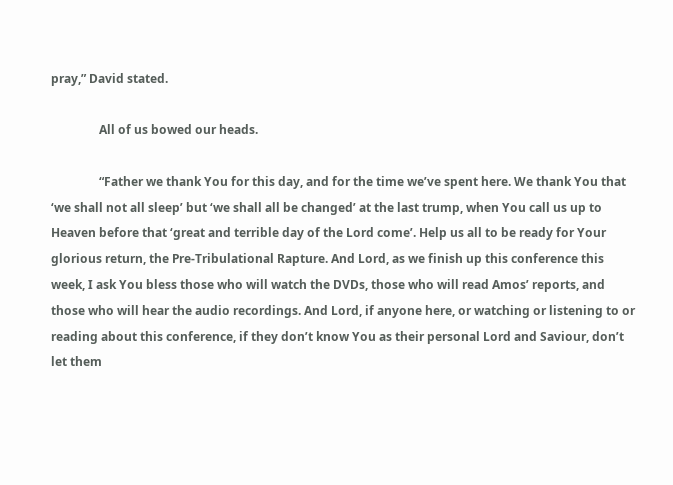pray,” David stated.

                All of us bowed our heads.

                “Father we thank You for this day, and for the time we’ve spent here. We thank You that ‘we shall not all sleep’ but ‘we shall all be changed’ at the last trump, when You call us up to Heaven before that ‘great and terrible day of the Lord come’. Help us all to be ready for Your glorious return, the Pre-Tribulational Rapture. And Lord, as we finish up this conference this week, I ask You bless those who will watch the DVDs, those who will read Amos’ reports, and those who will hear the audio recordings. And Lord, if anyone here, or watching or listening to or reading about this conference, if they don’t know You as their personal Lord and Saviour, don’t let them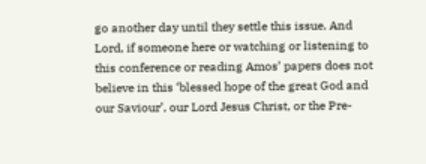go another day until they settle this issue. And Lord, if someone here or watching or listening to this conference or reading Amos’ papers does not believe in this ‘blessed hope of the great God and our Saviour’, our Lord Jesus Christ, or the Pre-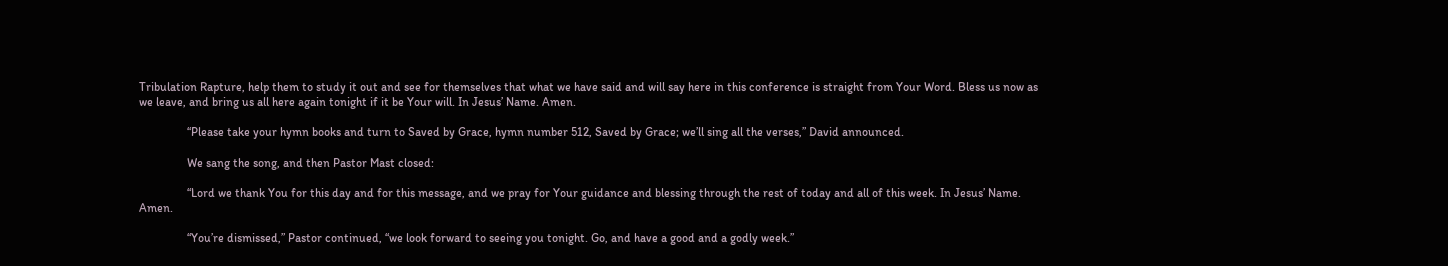Tribulation Rapture, help them to study it out and see for themselves that what we have said and will say here in this conference is straight from Your Word. Bless us now as we leave, and bring us all here again tonight if it be Your will. In Jesus’ Name. Amen.

                “Please take your hymn books and turn to Saved by Grace, hymn number 512, Saved by Grace; we’ll sing all the verses,” David announced.

                We sang the song, and then Pastor Mast closed:

                “Lord we thank You for this day and for this message, and we pray for Your guidance and blessing through the rest of today and all of this week. In Jesus’ Name. Amen.

                “You’re dismissed,” Pastor continued, “we look forward to seeing you tonight. Go, and have a good and a godly week.”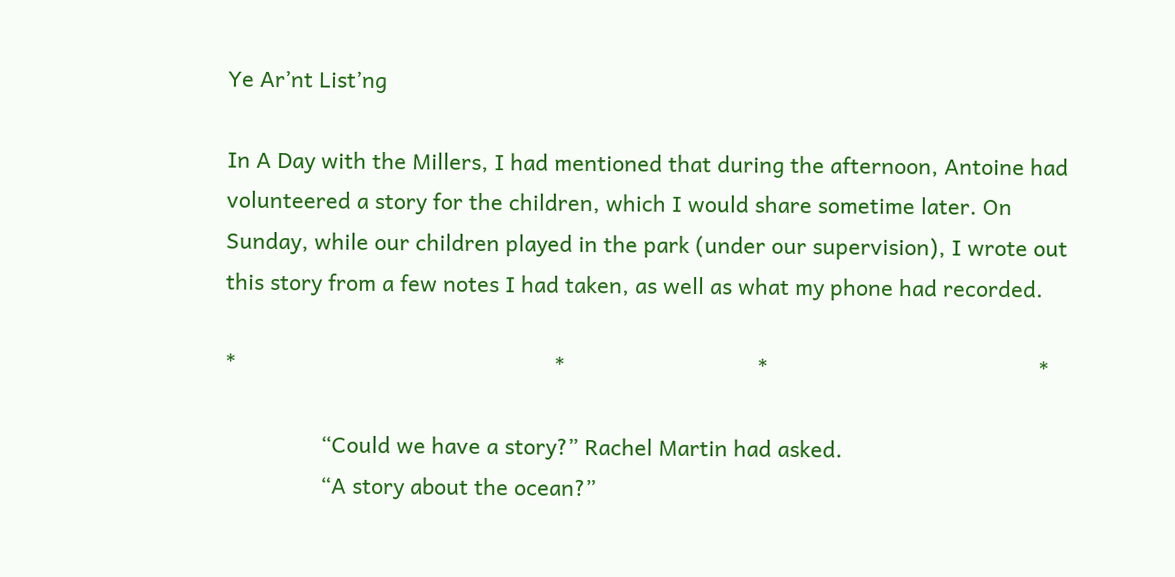Ye Ar’nt List’ng

In A Day with the Millers, I had mentioned that during the afternoon, Antoine had volunteered a story for the children, which I would share sometime later. On Sunday, while our children played in the park (under our supervision), I wrote out this story from a few notes I had taken, as well as what my phone had recorded.

*                                                     *                                *                                             *

                “Could we have a story?” Rachel Martin had asked.
                “A story about the ocean?”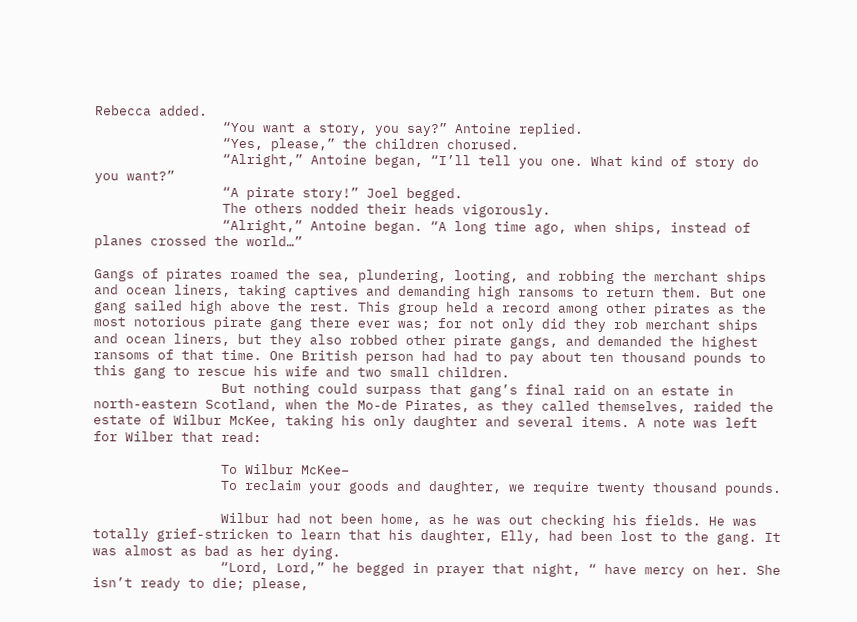Rebecca added.
                “You want a story, you say?” Antoine replied.
                “Yes, please,” the children chorused.
                “Alright,” Antoine began, “I’ll tell you one. What kind of story do you want?”
                “A pirate story!” Joel begged.
                The others nodded their heads vigorously.
                “Alright,” Antoine began. “A long time ago, when ships, instead of planes crossed the world…”

Gangs of pirates roamed the sea, plundering, looting, and robbing the merchant ships and ocean liners, taking captives and demanding high ransoms to return them. But one gang sailed high above the rest. This group held a record among other pirates as the most notorious pirate gang there ever was; for not only did they rob merchant ships and ocean liners, but they also robbed other pirate gangs, and demanded the highest ransoms of that time. One British person had had to pay about ten thousand pounds to this gang to rescue his wife and two small children.
                But nothing could surpass that gang’s final raid on an estate in north-eastern Scotland, when the Mo-de Pirates, as they called themselves, raided the estate of Wilbur McKee, taking his only daughter and several items. A note was left for Wilber that read:

                To Wilbur McKee–
                To reclaim your goods and daughter, we require twenty thousand pounds.

                Wilbur had not been home, as he was out checking his fields. He was totally grief-stricken to learn that his daughter, Elly, had been lost to the gang. It was almost as bad as her dying.
                “Lord, Lord,” he begged in prayer that night, “ have mercy on her. She isn’t ready to die; please,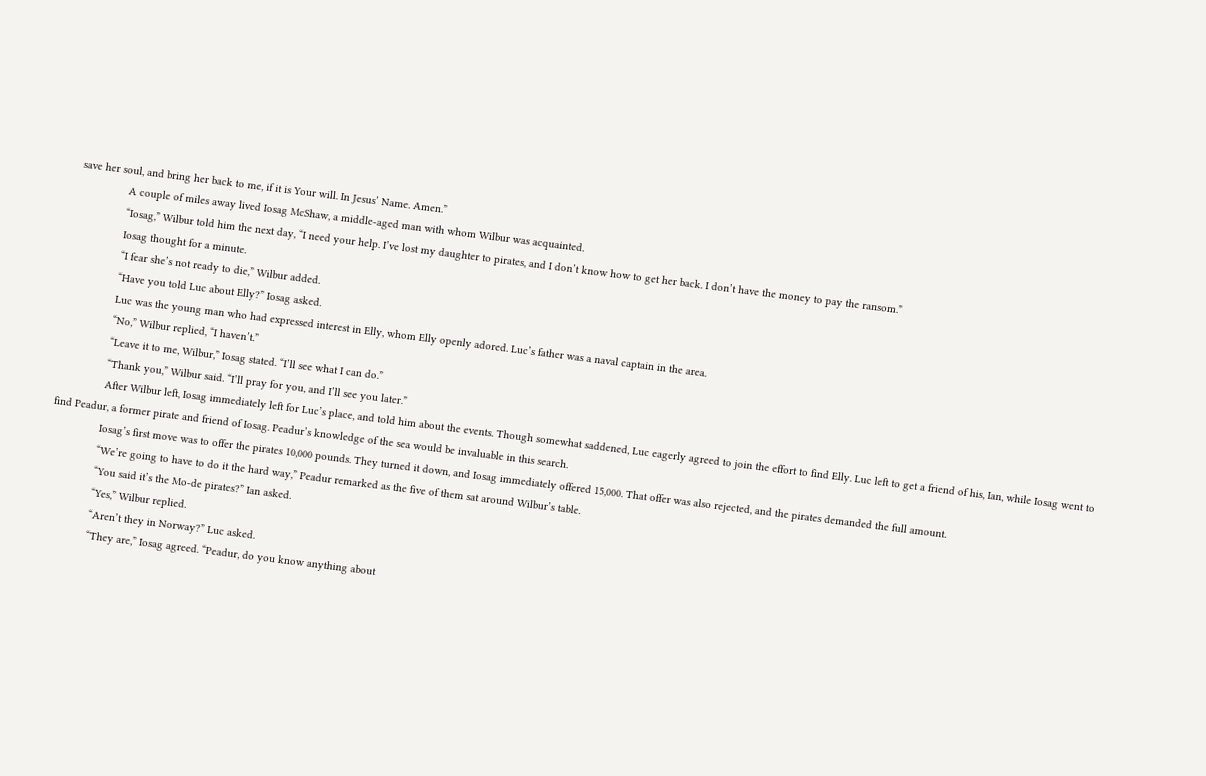save her soul, and bring her back to me, if it is Your will. In Jesus’ Name. Amen.”
                A couple of miles away lived Iosag McShaw, a middle-aged man with whom Wilbur was acquainted.
                “Iosag,” Wilbur told him the next day, “I need your help. I’ve lost my daughter to pirates, and I don’t know how to get her back. I don’t have the money to pay the ransom.”
                Iosag thought for a minute.
                “I fear she’s not ready to die,” Wilbur added.
                “Have you told Luc about Elly?” Iosag asked.
                Luc was the young man who had expressed interest in Elly, whom Elly openly adored. Luc’s father was a naval captain in the area.
                “No,” Wilbur replied, “I haven’t.”
                “Leave it to me, Wilbur,” Iosag stated. “I’ll see what I can do.”
                “Thank you,” Wilbur said. “I’ll pray for you, and I’ll see you later.”
                After Wilbur left, Iosag immediately left for Luc’s place, and told him about the events. Though somewhat saddened, Luc eagerly agreed to join the effort to find Elly. Luc left to get a friend of his, Ian, while Iosag went to find Peadur, a former pirate and friend of Iosag. Peadur’s knowledge of the sea would be invaluable in this search.
                Iosag’s first move was to offer the pirates 10,000 pounds. They turned it down, and Iosag immediately offered 15,000. That offer was also rejected, and the pirates demanded the full amount.
                “We’re going to have to do it the hard way,” Peadur remarked as the five of them sat around Wilbur’s table.
                “You said it’s the Mo-de pirates?” Ian asked.
                “Yes,” Wilbur replied.
                “Aren’t they in Norway?” Luc asked.
                “They are,” Iosag agreed. “Peadur, do you know anything about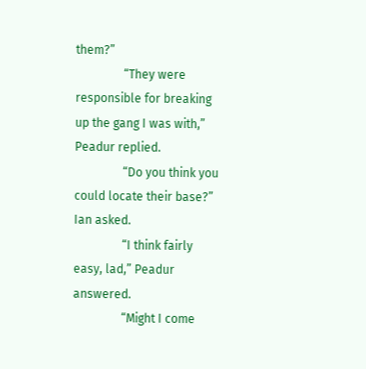them?”
                “They were responsible for breaking up the gang I was with,” Peadur replied.
                “Do you think you could locate their base?” Ian asked.
                “I think fairly easy, lad,” Peadur answered.
                “Might I come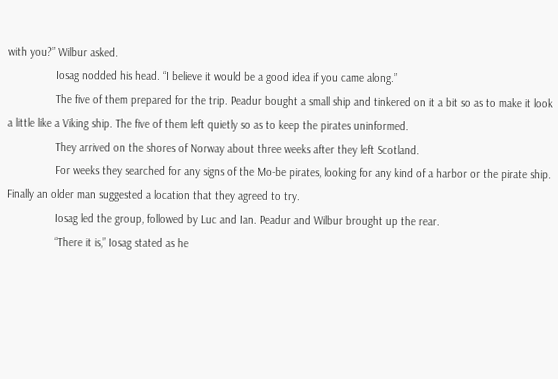with you?” Wilbur asked.
                Iosag nodded his head. “I believe it would be a good idea if you came along.”
                The five of them prepared for the trip. Peadur bought a small ship and tinkered on it a bit so as to make it look a little like a Viking ship. The five of them left quietly so as to keep the pirates uninformed.
                They arrived on the shores of Norway about three weeks after they left Scotland.
                For weeks they searched for any signs of the Mo-be pirates, looking for any kind of a harbor or the pirate ship. Finally an older man suggested a location that they agreed to try.
                Iosag led the group, followed by Luc and Ian. Peadur and Wilbur brought up the rear.
                “There it is,” Iosag stated as he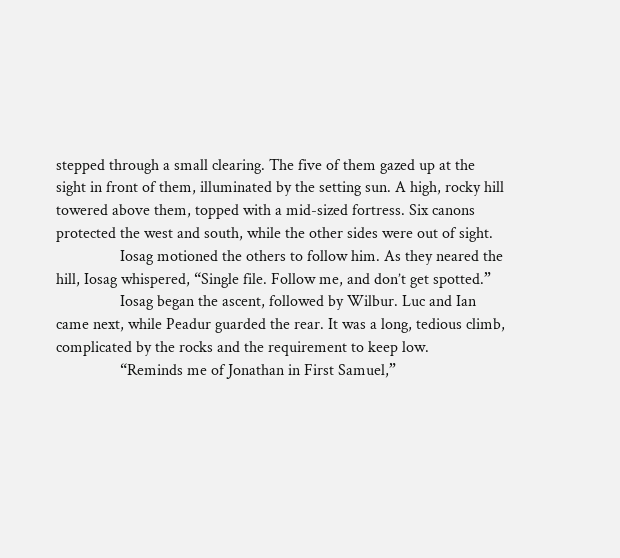stepped through a small clearing. The five of them gazed up at the sight in front of them, illuminated by the setting sun. A high, rocky hill towered above them, topped with a mid-sized fortress. Six canons protected the west and south, while the other sides were out of sight.
                Iosag motioned the others to follow him. As they neared the hill, Iosag whispered, “Single file. Follow me, and don’t get spotted.”
                Iosag began the ascent, followed by Wilbur. Luc and Ian came next, while Peadur guarded the rear. It was a long, tedious climb, complicated by the rocks and the requirement to keep low.
                “Reminds me of Jonathan in First Samuel,”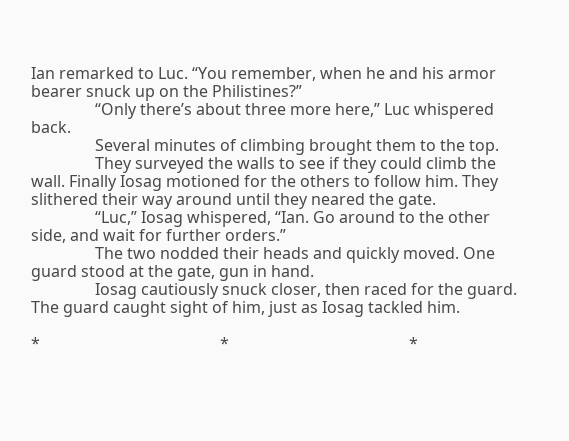Ian remarked to Luc. “You remember, when he and his armor bearer snuck up on the Philistines?”
                “Only there’s about three more here,” Luc whispered back.
                Several minutes of climbing brought them to the top.
                They surveyed the walls to see if they could climb the wall. Finally Iosag motioned for the others to follow him. They slithered their way around until they neared the gate.
                “Luc,” Iosag whispered, “Ian. Go around to the other side, and wait for further orders.”
                The two nodded their heads and quickly moved. One guard stood at the gate, gun in hand.
                Iosag cautiously snuck closer, then raced for the guard. The guard caught sight of him, just as Iosag tackled him.

*                                             *                                             *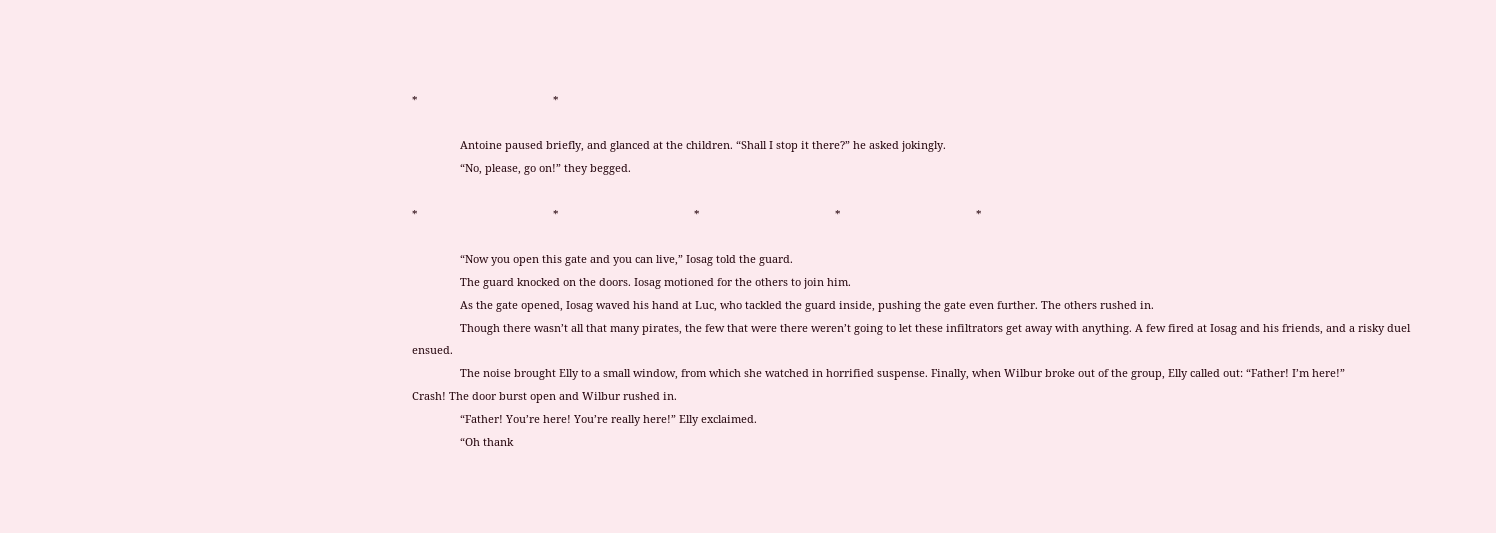*                                             *

                Antoine paused briefly, and glanced at the children. “Shall I stop it there?” he asked jokingly.
                “No, please, go on!” they begged.

*                                             *                                             *                                             *                                             *

                “Now you open this gate and you can live,” Iosag told the guard.
                The guard knocked on the doors. Iosag motioned for the others to join him.
                As the gate opened, Iosag waved his hand at Luc, who tackled the guard inside, pushing the gate even further. The others rushed in.
                Though there wasn’t all that many pirates, the few that were there weren’t going to let these infiltrators get away with anything. A few fired at Iosag and his friends, and a risky duel ensued.
                The noise brought Elly to a small window, from which she watched in horrified suspense. Finally, when Wilbur broke out of the group, Elly called out: “Father! I’m here!”
Crash! The door burst open and Wilbur rushed in.
                “Father! You’re here! You’re really here!” Elly exclaimed.
                “Oh thank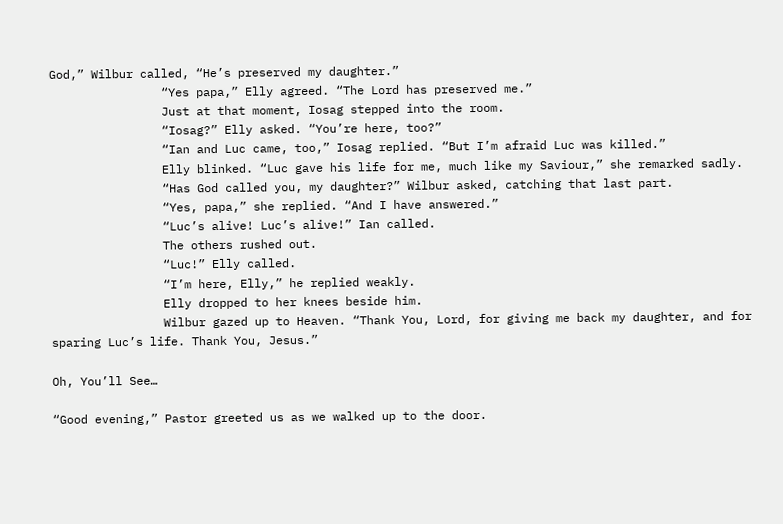God,” Wilbur called, “He’s preserved my daughter.”
                “Yes papa,” Elly agreed. “The Lord has preserved me.”
                Just at that moment, Iosag stepped into the room.
                “Iosag?” Elly asked. “You’re here, too?”
                “Ian and Luc came, too,” Iosag replied. “But I’m afraid Luc was killed.”
                Elly blinked. “Luc gave his life for me, much like my Saviour,” she remarked sadly.
                “Has God called you, my daughter?” Wilbur asked, catching that last part.
                “Yes, papa,” she replied. “And I have answered.”
                “Luc’s alive! Luc’s alive!” Ian called.
                The others rushed out.
                “Luc!” Elly called.
                “I’m here, Elly,” he replied weakly.
                Elly dropped to her knees beside him.
                Wilbur gazed up to Heaven. “Thank You, Lord, for giving me back my daughter, and for sparing Luc’s life. Thank You, Jesus.”

Oh, You’ll See…

“Good evening,” Pastor greeted us as we walked up to the door.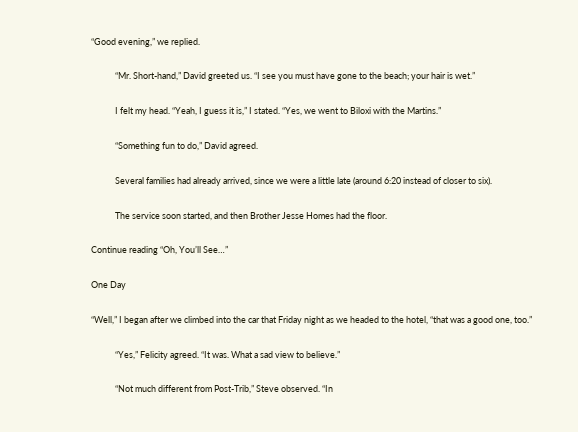“Good evening,” we replied.

            “Mr. Short-hand,” David greeted us. “I see you must have gone to the beach; your hair is wet.”

            I felt my head. “Yeah, I guess it is,” I stated. “Yes, we went to Biloxi with the Martins.”

            “Something fun to do,” David agreed.

            Several families had already arrived, since we were a little late (around 6:20 instead of closer to six).

            The service soon started, and then Brother Jesse Homes had the floor.

Continue reading “Oh, You’ll See…”

One Day

“Well,” I began after we climbed into the car that Friday night as we headed to the hotel, “that was a good one, too.”

            “Yes,” Felicity agreed. “It was. What a sad view to believe.”

            “Not much different from Post-Trib,” Steve observed. “In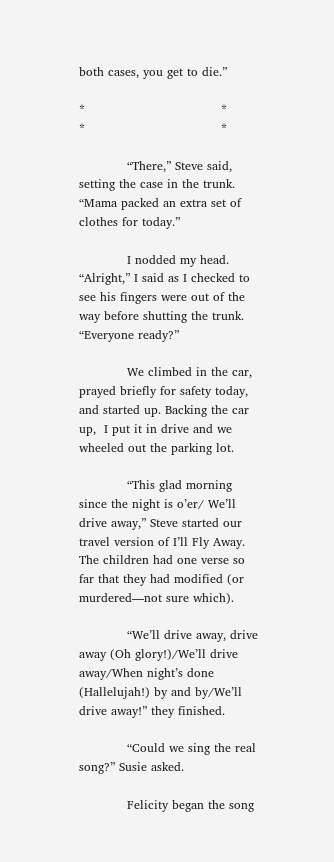both cases, you get to die.”

*                                  *                                  *                                  *

            “There,” Steve said, setting the case in the trunk. “Mama packed an extra set of clothes for today.”

            I nodded my head. “Alright,” I said as I checked to see his fingers were out of the way before shutting the trunk. “Everyone ready?”

            We climbed in the car, prayed briefly for safety today, and started up. Backing the car up,  I put it in drive and we wheeled out the parking lot.

            “This glad morning since the night is o’er/ We’ll drive away,” Steve started our travel version of I’ll Fly Away. The children had one verse so far that they had modified (or murdered—not sure which).

            “We’ll drive away, drive away (Oh glory!)/We’ll drive away/When night’s done (Hallelujah!) by and by/We’ll drive away!” they finished.

            “Could we sing the real song?” Susie asked.

            Felicity began the song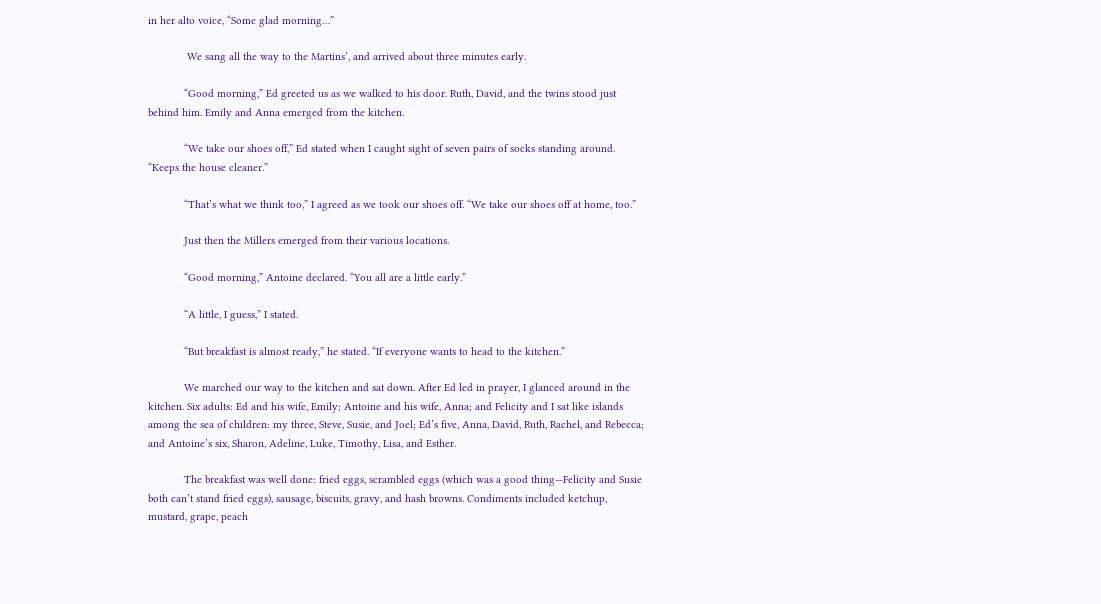in her alto voice, “Some glad morning…”

             We sang all the way to the Martins’, and arrived about three minutes early.

            “Good morning,” Ed greeted us as we walked to his door. Ruth, David, and the twins stood just behind him. Emily and Anna emerged from the kitchen.

            “We take our shoes off,” Ed stated when I caught sight of seven pairs of socks standing around. “Keeps the house cleaner.”

            “That’s what we think too,” I agreed as we took our shoes off. “We take our shoes off at home, too.”

            Just then the Millers emerged from their various locations.

            “Good morning,” Antoine declared. “You all are a little early.”

            “A little, I guess,” I stated.

            “But breakfast is almost ready,” he stated. “If everyone wants to head to the kitchen.”

            We marched our way to the kitchen and sat down. After Ed led in prayer, I glanced around in the kitchen. Six adults: Ed and his wife, Emily; Antoine and his wife, Anna; and Felicity and I sat like islands among the sea of children: my three, Steve, Susie, and Joel; Ed’s five, Anna, David, Ruth, Rachel, and Rebecca; and Antoine’s six, Sharon, Adeline, Luke, Timothy, Lisa, and Esther.

            The breakfast was well done: fried eggs, scrambled eggs (which was a good thing—Felicity and Susie both can’t stand fried eggs), sausage, biscuits, gravy, and hash browns. Condiments included ketchup, mustard, grape, peach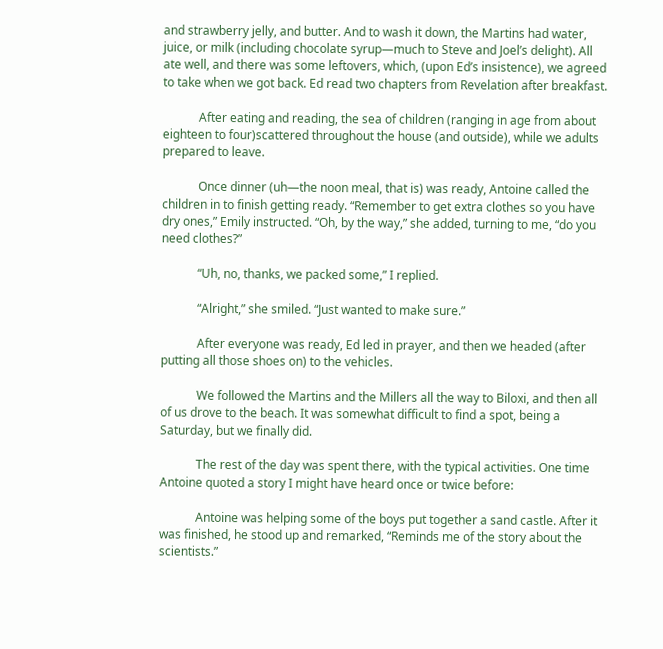and strawberry jelly, and butter. And to wash it down, the Martins had water, juice, or milk (including chocolate syrup—much to Steve and Joel’s delight). All ate well, and there was some leftovers, which, (upon Ed’s insistence), we agreed to take when we got back. Ed read two chapters from Revelation after breakfast.

            After eating and reading, the sea of children (ranging in age from about eighteen to four)scattered throughout the house (and outside), while we adults prepared to leave.

            Once dinner (uh—the noon meal, that is) was ready, Antoine called the children in to finish getting ready. “Remember to get extra clothes so you have dry ones,” Emily instructed. “Oh, by the way,” she added, turning to me, “do you need clothes?”

            “Uh, no, thanks, we packed some,” I replied.

            “Alright,” she smiled. “Just wanted to make sure.”

            After everyone was ready, Ed led in prayer, and then we headed (after putting all those shoes on) to the vehicles.

            We followed the Martins and the Millers all the way to Biloxi, and then all of us drove to the beach. It was somewhat difficult to find a spot, being a Saturday, but we finally did.

            The rest of the day was spent there, with the typical activities. One time Antoine quoted a story I might have heard once or twice before:

            Antoine was helping some of the boys put together a sand castle. After it was finished, he stood up and remarked, “Reminds me of the story about the scientists.”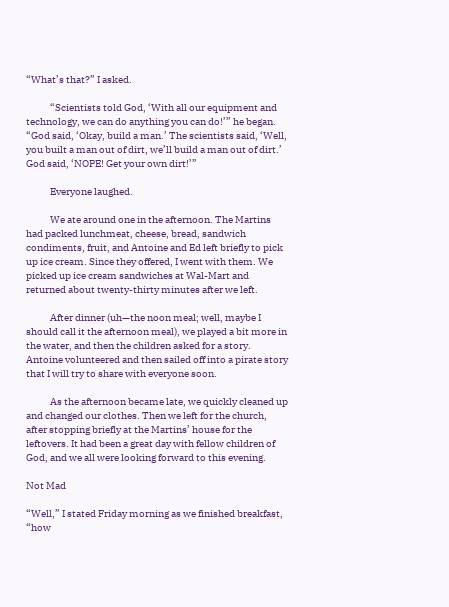“What’s that?” I asked.

            “Scientists told God, ‘With all our equipment and technology, we can do anything you can do!’” he began. “God said, ‘Okay, build a man.’ The scientists said, ‘Well, you built a man out of dirt, we’ll build a man out of dirt.’ God said, ‘NOPE! Get your own dirt!’”

            Everyone laughed.

            We ate around one in the afternoon. The Martins had packed lunchmeat, cheese, bread, sandwich condiments, fruit, and Antoine and Ed left briefly to pick up ice cream. Since they offered, I went with them. We picked up ice cream sandwiches at Wal-Mart and returned about twenty-thirty minutes after we left.

            After dinner (uh—the noon meal; well, maybe I should call it the afternoon meal), we played a bit more in the water, and then the children asked for a story. Antoine volunteered and then sailed off into a pirate story that I will try to share with everyone soon.

            As the afternoon became late, we quickly cleaned up and changed our clothes. Then we left for the church, after stopping briefly at the Martins’ house for the leftovers. It had been a great day with fellow children of God, and we all were looking forward to this evening.

Not Mad

“Well,” I stated Friday morning as we finished breakfast, “how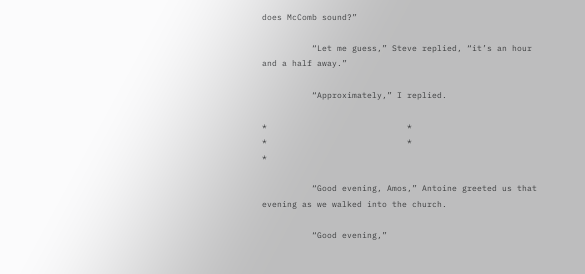does McComb sound?”

          “Let me guess,” Steve replied, “it’s an hour and a half away.”

          “Approximately,” I replied.

*                            *                            *                            *                            *

          “Good evening, Amos,” Antoine greeted us that evening as we walked into the church.

          “Good evening,”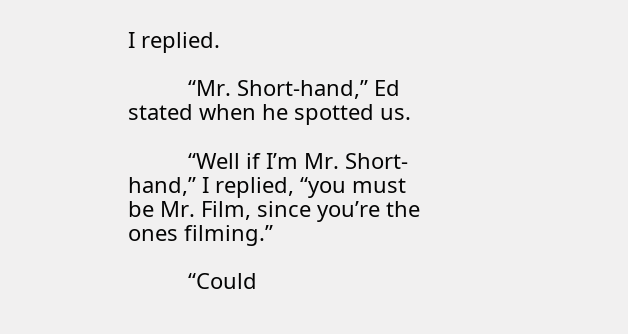I replied.

          “Mr. Short-hand,” Ed stated when he spotted us.

          “Well if I’m Mr. Short-hand,” I replied, “you must be Mr. Film, since you’re the ones filming.”

          “Could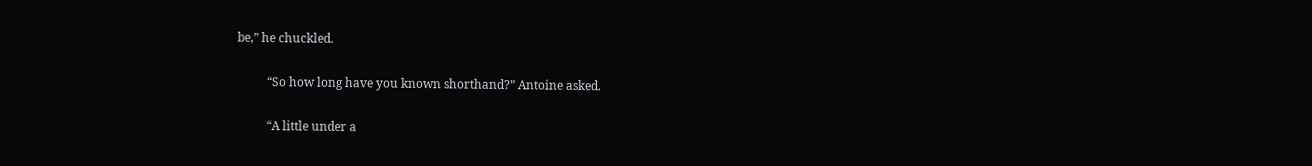be,” he chuckled.

          “So how long have you known shorthand?” Antoine asked.

          “A little under a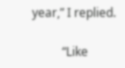year,” I replied.

          “Like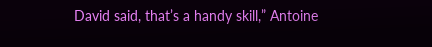David said, that’s a handy skill,” Antoine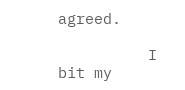agreed.

          I bit my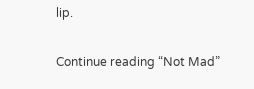lip.

Continue reading “Not Mad”